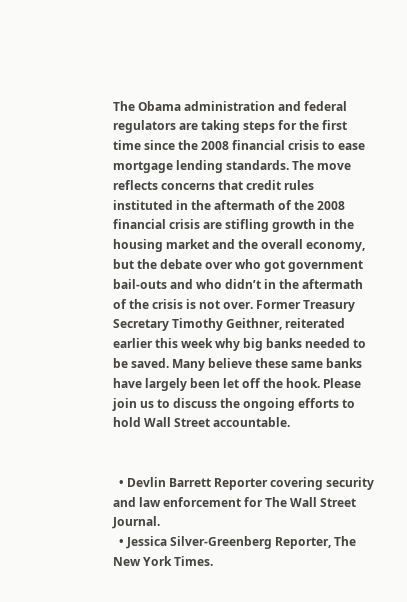The Obama administration and federal regulators are taking steps for the first time since the 2008 financial crisis to ease mortgage lending standards. The move reflects concerns that credit rules instituted in the aftermath of the 2008 financial crisis are stifling growth in the housing market and the overall economy, but the debate over who got government bail-outs and who didn’t in the aftermath of the crisis is not over. Former Treasury Secretary Timothy Geithner, reiterated earlier this week why big banks needed to be saved. Many believe these same banks have largely been let off the hook. Please join us to discuss the ongoing efforts to hold Wall Street accountable.


  • Devlin Barrett Reporter covering security and law enforcement for The Wall Street Journal.
  • Jessica Silver-Greenberg Reporter, The New York Times.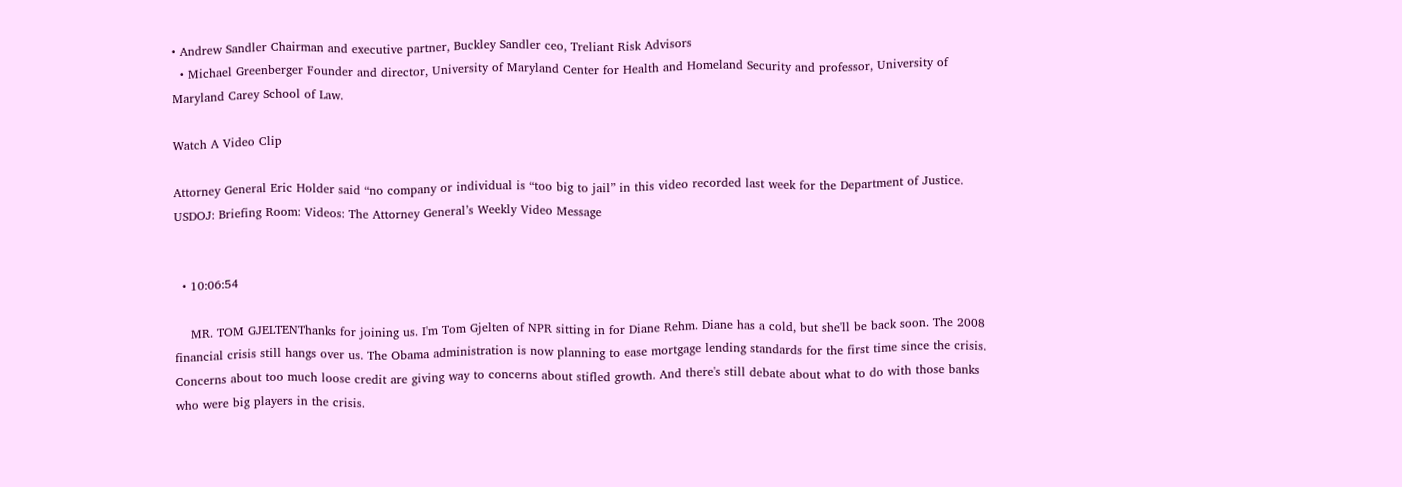• Andrew Sandler Chairman and executive partner, Buckley Sandler ceo, Treliant Risk Advisors
  • Michael Greenberger Founder and director, University of Maryland Center for Health and Homeland Security and professor, University of Maryland Carey School of Law.

Watch A Video Clip

Attorney General Eric Holder said “no company or individual is “too big to jail” in this video recorded last week for the Department of Justice.
USDOJ: Briefing Room: Videos: The Attorney General’s Weekly Video Message


  • 10:06:54

    MR. TOM GJELTENThanks for joining us. I'm Tom Gjelten of NPR sitting in for Diane Rehm. Diane has a cold, but she'll be back soon. The 2008 financial crisis still hangs over us. The Obama administration is now planning to ease mortgage lending standards for the first time since the crisis. Concerns about too much loose credit are giving way to concerns about stifled growth. And there's still debate about what to do with those banks who were big players in the crisis.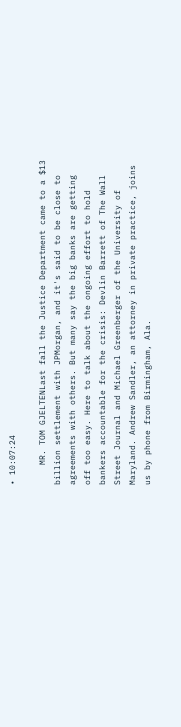• 10:07:24

    MR. TOM GJELTENLast fall the Justice Department came to a $13 billion settlement with JPMorgan, and it's said to be close to agreements with others. But many say the big banks are getting off too easy. Here to talk about the ongoing effort to hold bankers accountable for the crisis: Devlin Barrett of The Wall Street Journal and Michael Greenberger of the University of Maryland. Andrew Sandler, an attorney in private practice, joins us by phone from Birmingham, Ala.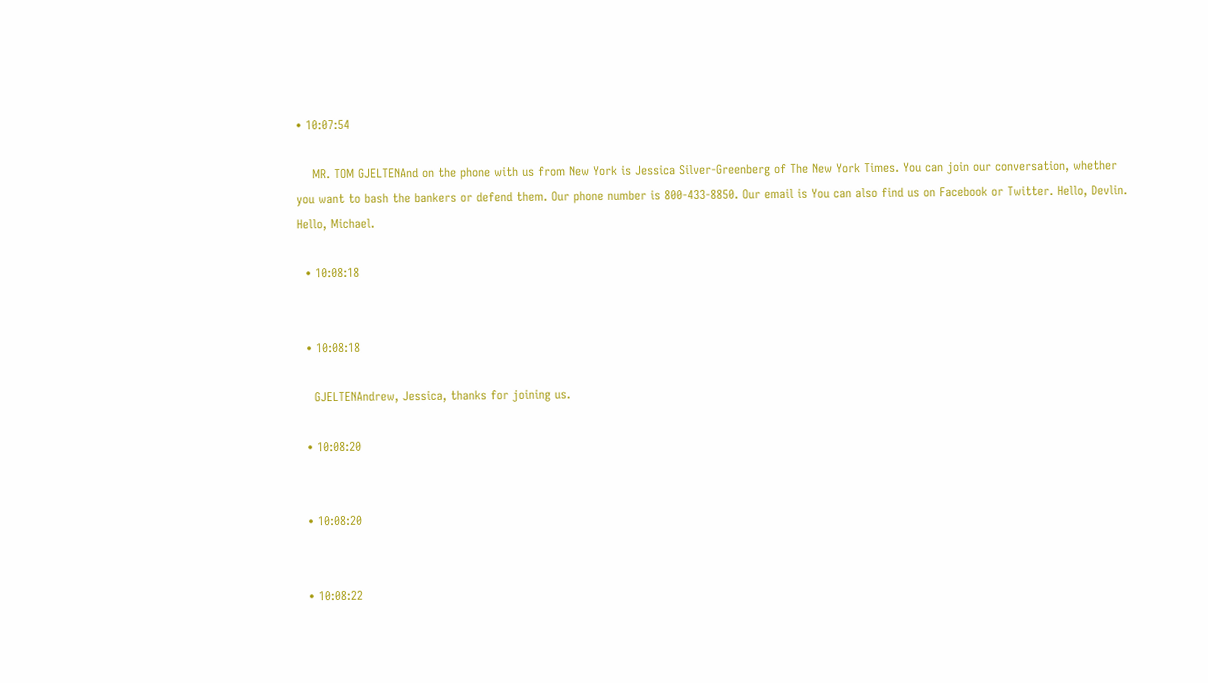• 10:07:54

    MR. TOM GJELTENAnd on the phone with us from New York is Jessica Silver-Greenberg of The New York Times. You can join our conversation, whether you want to bash the bankers or defend them. Our phone number is 800-433-8850. Our email is You can also find us on Facebook or Twitter. Hello, Devlin. Hello, Michael.

  • 10:08:18


  • 10:08:18

    GJELTENAndrew, Jessica, thanks for joining us.

  • 10:08:20


  • 10:08:20


  • 10:08:22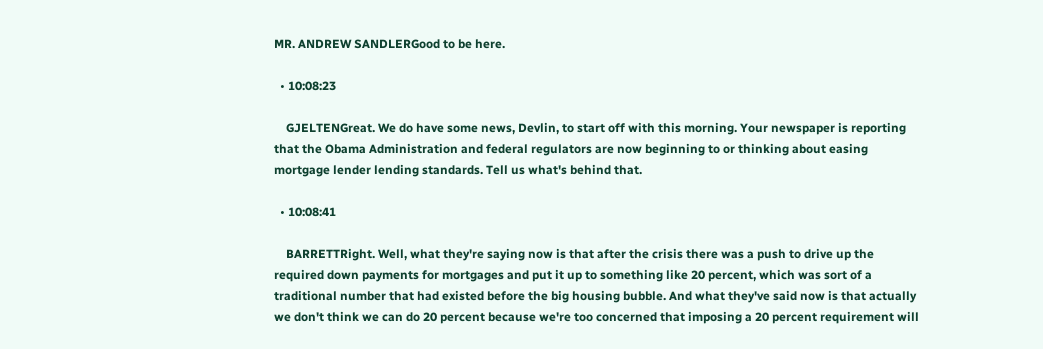MR. ANDREW SANDLERGood to be here.

  • 10:08:23

    GJELTENGreat. We do have some news, Devlin, to start off with this morning. Your newspaper is reporting that the Obama Administration and federal regulators are now beginning to or thinking about easing mortgage lender lending standards. Tell us what's behind that.

  • 10:08:41

    BARRETTRight. Well, what they're saying now is that after the crisis there was a push to drive up the required down payments for mortgages and put it up to something like 20 percent, which was sort of a traditional number that had existed before the big housing bubble. And what they've said now is that actually we don't think we can do 20 percent because we're too concerned that imposing a 20 percent requirement will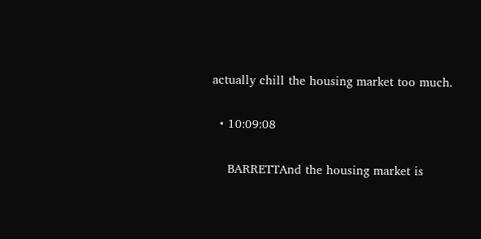actually chill the housing market too much.

  • 10:09:08

    BARRETTAnd the housing market is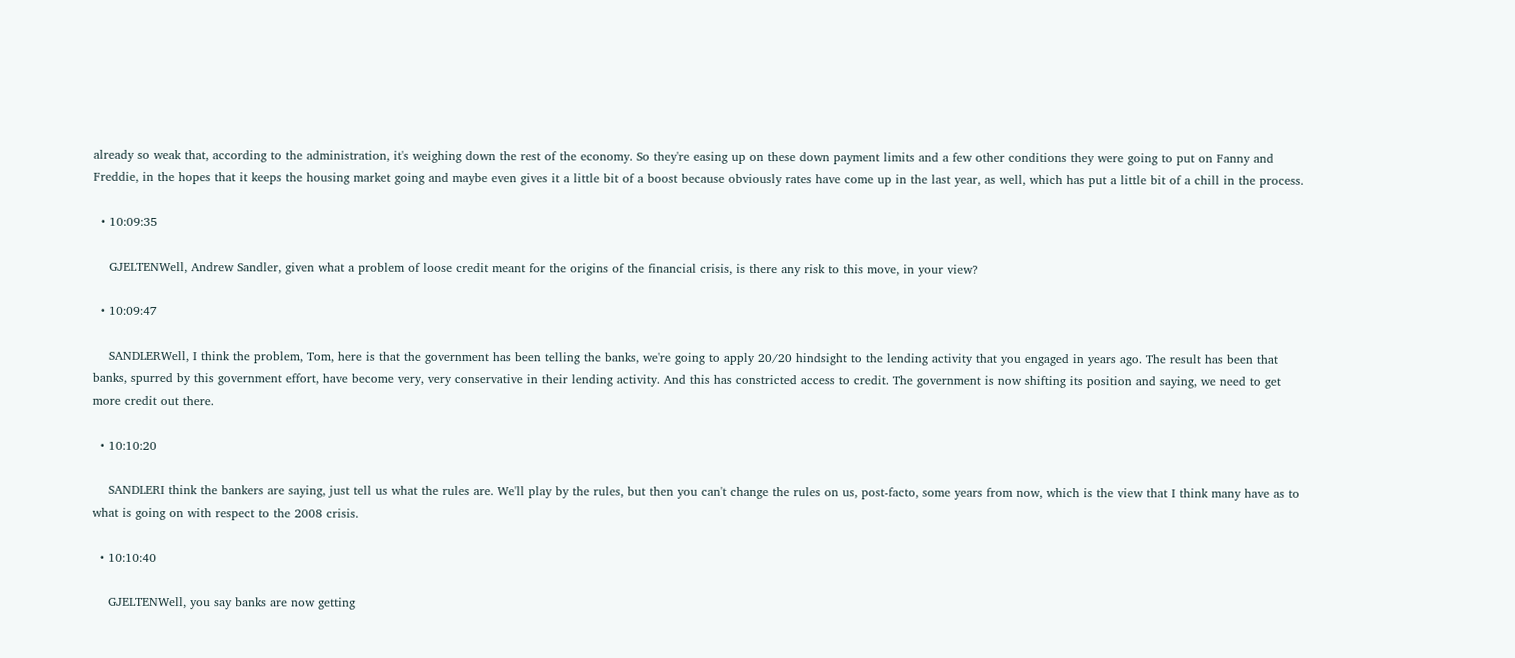already so weak that, according to the administration, it's weighing down the rest of the economy. So they're easing up on these down payment limits and a few other conditions they were going to put on Fanny and Freddie, in the hopes that it keeps the housing market going and maybe even gives it a little bit of a boost because obviously rates have come up in the last year, as well, which has put a little bit of a chill in the process.

  • 10:09:35

    GJELTENWell, Andrew Sandler, given what a problem of loose credit meant for the origins of the financial crisis, is there any risk to this move, in your view?

  • 10:09:47

    SANDLERWell, I think the problem, Tom, here is that the government has been telling the banks, we're going to apply 20/20 hindsight to the lending activity that you engaged in years ago. The result has been that banks, spurred by this government effort, have become very, very conservative in their lending activity. And this has constricted access to credit. The government is now shifting its position and saying, we need to get more credit out there.

  • 10:10:20

    SANDLERI think the bankers are saying, just tell us what the rules are. We'll play by the rules, but then you can't change the rules on us, post-facto, some years from now, which is the view that I think many have as to what is going on with respect to the 2008 crisis.

  • 10:10:40

    GJELTENWell, you say banks are now getting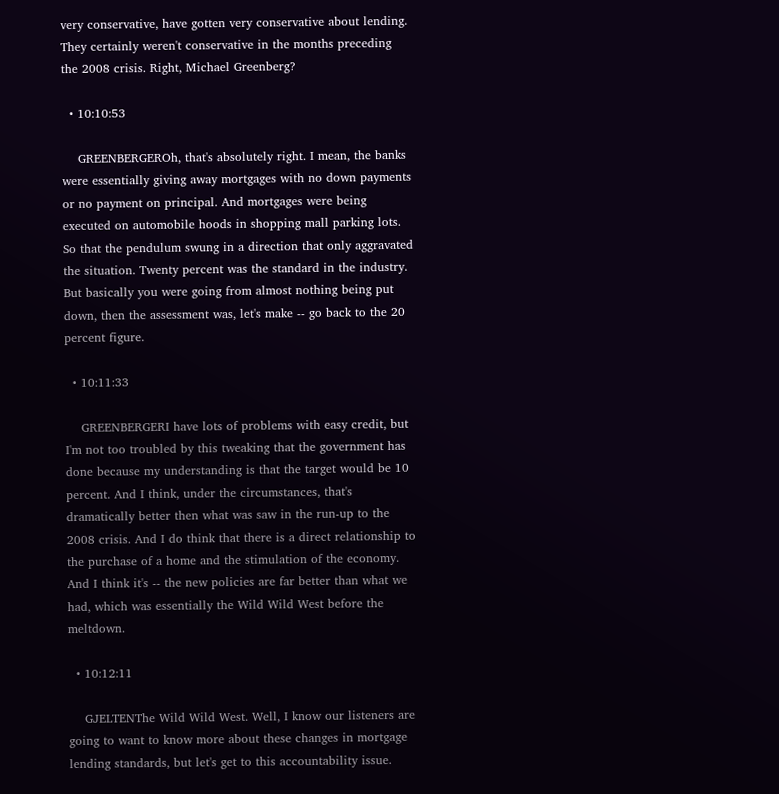very conservative, have gotten very conservative about lending. They certainly weren't conservative in the months preceding the 2008 crisis. Right, Michael Greenberg?

  • 10:10:53

    GREENBERGEROh, that's absolutely right. I mean, the banks were essentially giving away mortgages with no down payments or no payment on principal. And mortgages were being executed on automobile hoods in shopping mall parking lots. So that the pendulum swung in a direction that only aggravated the situation. Twenty percent was the standard in the industry. But basically you were going from almost nothing being put down, then the assessment was, let's make -- go back to the 20 percent figure.

  • 10:11:33

    GREENBERGERI have lots of problems with easy credit, but I'm not too troubled by this tweaking that the government has done because my understanding is that the target would be 10 percent. And I think, under the circumstances, that's dramatically better then what was saw in the run-up to the 2008 crisis. And I do think that there is a direct relationship to the purchase of a home and the stimulation of the economy. And I think it's -- the new policies are far better than what we had, which was essentially the Wild Wild West before the meltdown.

  • 10:12:11

    GJELTENThe Wild Wild West. Well, I know our listeners are going to want to know more about these changes in mortgage lending standards, but let's get to this accountability issue.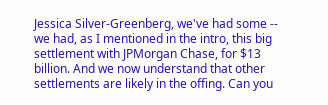Jessica Silver-Greenberg, we've had some -- we had, as I mentioned in the intro, this big settlement with JPMorgan Chase, for $13 billion. And we now understand that other settlements are likely in the offing. Can you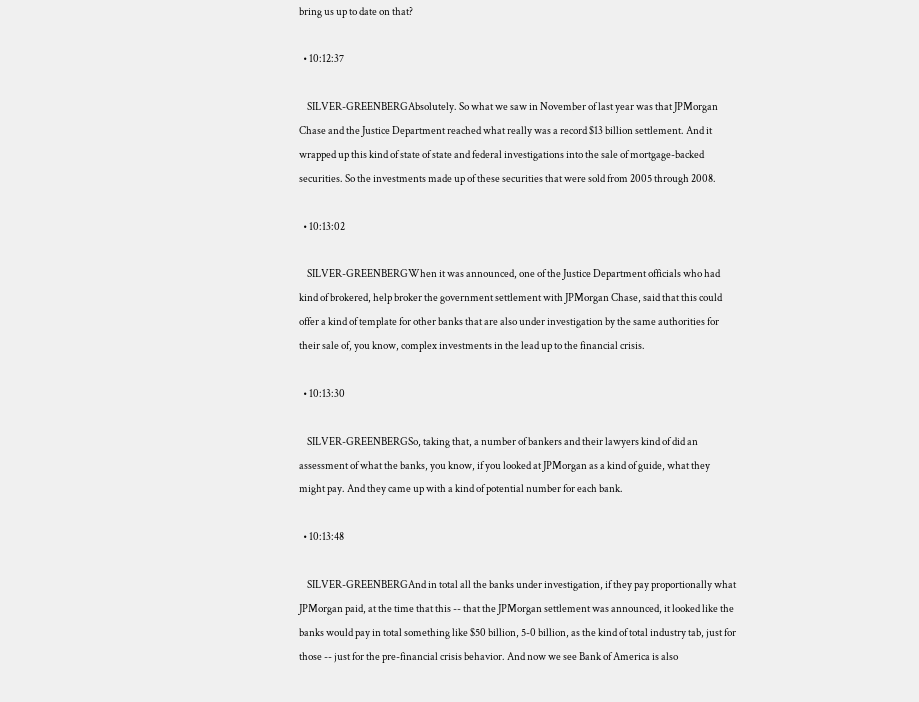bring us up to date on that?

  • 10:12:37

    SILVER-GREENBERGAbsolutely. So what we saw in November of last year was that JPMorgan Chase and the Justice Department reached what really was a record $13 billion settlement. And it wrapped up this kind of state of state and federal investigations into the sale of mortgage-backed securities. So the investments made up of these securities that were sold from 2005 through 2008.

  • 10:13:02

    SILVER-GREENBERGWhen it was announced, one of the Justice Department officials who had kind of brokered, help broker the government settlement with JPMorgan Chase, said that this could offer a kind of template for other banks that are also under investigation by the same authorities for their sale of, you know, complex investments in the lead up to the financial crisis.

  • 10:13:30

    SILVER-GREENBERGSo, taking that, a number of bankers and their lawyers kind of did an assessment of what the banks, you know, if you looked at JPMorgan as a kind of guide, what they might pay. And they came up with a kind of potential number for each bank.

  • 10:13:48

    SILVER-GREENBERGAnd in total all the banks under investigation, if they pay proportionally what JPMorgan paid, at the time that this -- that the JPMorgan settlement was announced, it looked like the banks would pay in total something like $50 billion, 5-0 billion, as the kind of total industry tab, just for those -- just for the pre-financial crisis behavior. And now we see Bank of America is also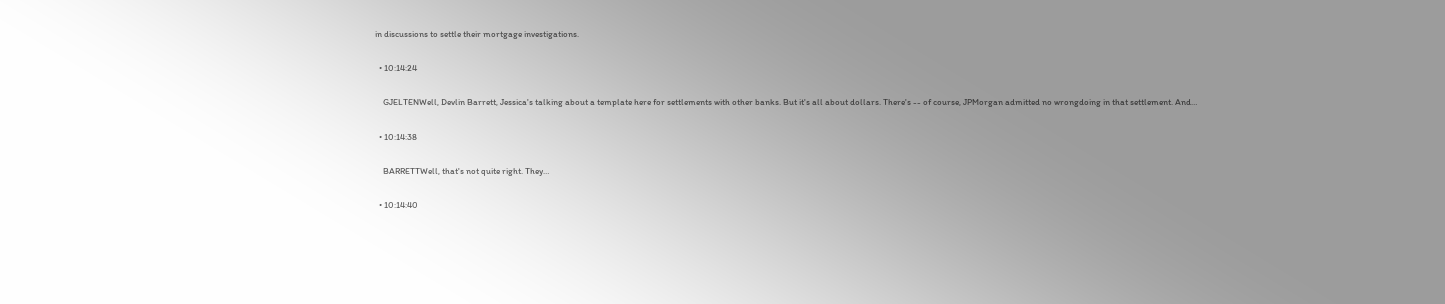in discussions to settle their mortgage investigations.

  • 10:14:24

    GJELTENWell, Devlin Barrett, Jessica's talking about a template here for settlements with other banks. But it's all about dollars. There's -- of course, JPMorgan admitted no wrongdoing in that settlement. And…

  • 10:14:38

    BARRETTWell, that's not quite right. They…

  • 10:14:40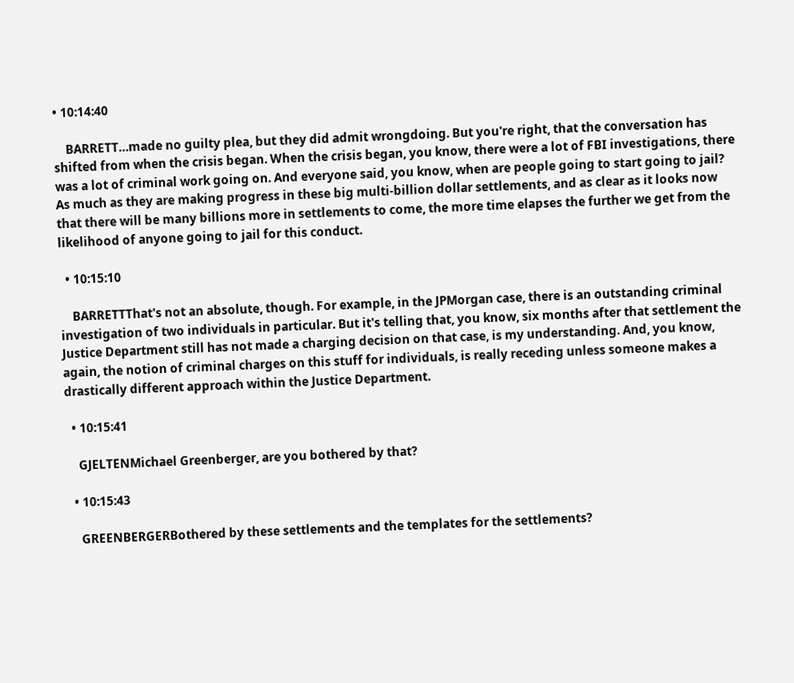• 10:14:40

    BARRETT…made no guilty plea, but they did admit wrongdoing. But you're right, that the conversation has shifted from when the crisis began. When the crisis began, you know, there were a lot of FBI investigations, there was a lot of criminal work going on. And everyone said, you know, when are people going to start going to jail? As much as they are making progress in these big multi-billion dollar settlements, and as clear as it looks now that there will be many billions more in settlements to come, the more time elapses the further we get from the likelihood of anyone going to jail for this conduct.

  • 10:15:10

    BARRETTThat's not an absolute, though. For example, in the JPMorgan case, there is an outstanding criminal investigation of two individuals in particular. But it's telling that, you know, six months after that settlement the Justice Department still has not made a charging decision on that case, is my understanding. And, you know, again, the notion of criminal charges on this stuff for individuals, is really receding unless someone makes a drastically different approach within the Justice Department.

  • 10:15:41

    GJELTENMichael Greenberger, are you bothered by that?

  • 10:15:43

    GREENBERGERBothered by these settlements and the templates for the settlements?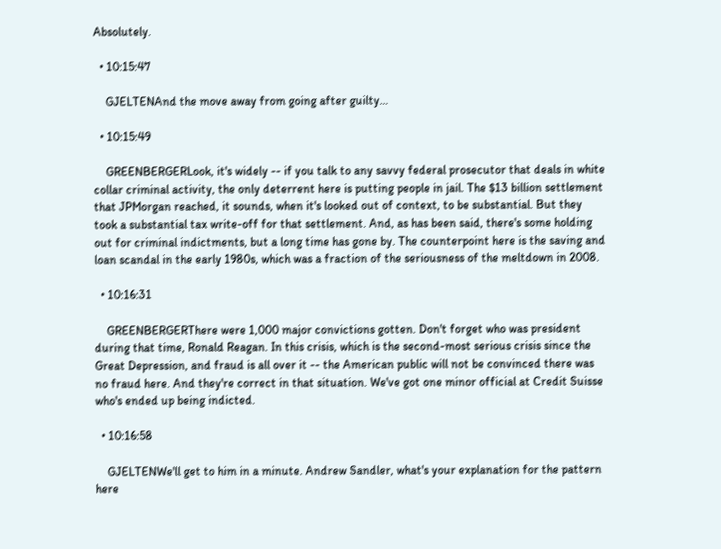Absolutely.

  • 10:15:47

    GJELTENAnd the move away from going after guilty…

  • 10:15:49

    GREENBERGERLook, it's widely -- if you talk to any savvy federal prosecutor that deals in white collar criminal activity, the only deterrent here is putting people in jail. The $13 billion settlement that JPMorgan reached, it sounds, when it's looked out of context, to be substantial. But they took a substantial tax write-off for that settlement. And, as has been said, there's some holding out for criminal indictments, but a long time has gone by. The counterpoint here is the saving and loan scandal in the early 1980s, which was a fraction of the seriousness of the meltdown in 2008.

  • 10:16:31

    GREENBERGERThere were 1,000 major convictions gotten. Don't forget who was president during that time, Ronald Reagan. In this crisis, which is the second-most serious crisis since the Great Depression, and fraud is all over it -- the American public will not be convinced there was no fraud here. And they're correct in that situation. We've got one minor official at Credit Suisse who's ended up being indicted.

  • 10:16:58

    GJELTENWe'll get to him in a minute. Andrew Sandler, what's your explanation for the pattern here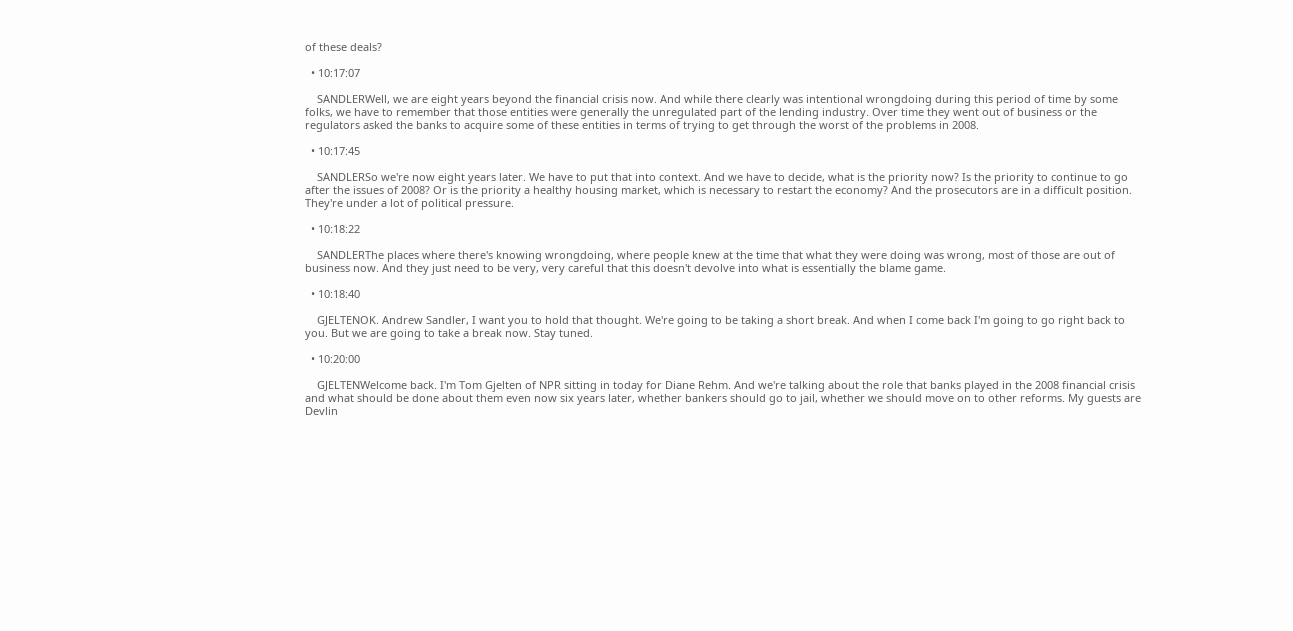of these deals?

  • 10:17:07

    SANDLERWell, we are eight years beyond the financial crisis now. And while there clearly was intentional wrongdoing during this period of time by some folks, we have to remember that those entities were generally the unregulated part of the lending industry. Over time they went out of business or the regulators asked the banks to acquire some of these entities in terms of trying to get through the worst of the problems in 2008.

  • 10:17:45

    SANDLERSo we're now eight years later. We have to put that into context. And we have to decide, what is the priority now? Is the priority to continue to go after the issues of 2008? Or is the priority a healthy housing market, which is necessary to restart the economy? And the prosecutors are in a difficult position. They're under a lot of political pressure.

  • 10:18:22

    SANDLERThe places where there's knowing wrongdoing, where people knew at the time that what they were doing was wrong, most of those are out of business now. And they just need to be very, very careful that this doesn't devolve into what is essentially the blame game.

  • 10:18:40

    GJELTENOK. Andrew Sandler, I want you to hold that thought. We're going to be taking a short break. And when I come back I'm going to go right back to you. But we are going to take a break now. Stay tuned.

  • 10:20:00

    GJELTENWelcome back. I'm Tom Gjelten of NPR sitting in today for Diane Rehm. And we're talking about the role that banks played in the 2008 financial crisis and what should be done about them even now six years later, whether bankers should go to jail, whether we should move on to other reforms. My guests are Devlin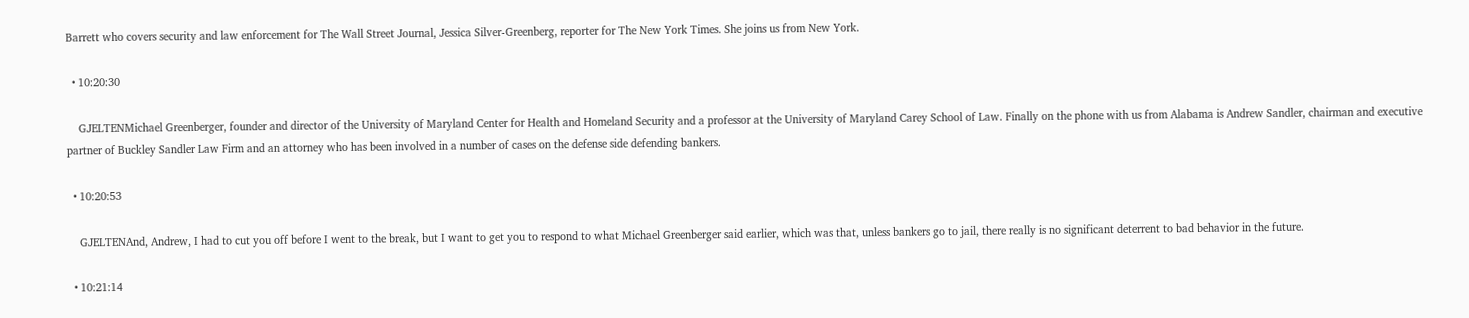Barrett who covers security and law enforcement for The Wall Street Journal, Jessica Silver-Greenberg, reporter for The New York Times. She joins us from New York.

  • 10:20:30

    GJELTENMichael Greenberger, founder and director of the University of Maryland Center for Health and Homeland Security and a professor at the University of Maryland Carey School of Law. Finally on the phone with us from Alabama is Andrew Sandler, chairman and executive partner of Buckley Sandler Law Firm and an attorney who has been involved in a number of cases on the defense side defending bankers.

  • 10:20:53

    GJELTENAnd, Andrew, I had to cut you off before I went to the break, but I want to get you to respond to what Michael Greenberger said earlier, which was that, unless bankers go to jail, there really is no significant deterrent to bad behavior in the future.

  • 10:21:14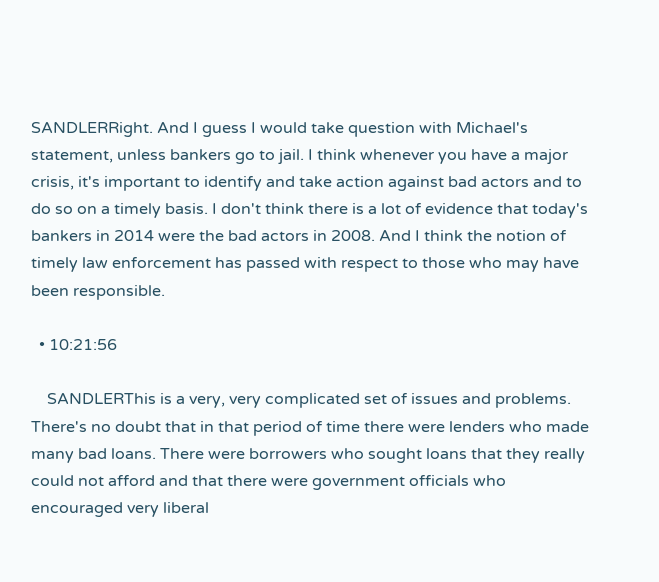SANDLERRight. And I guess I would take question with Michael's statement, unless bankers go to jail. I think whenever you have a major crisis, it's important to identify and take action against bad actors and to do so on a timely basis. I don't think there is a lot of evidence that today's bankers in 2014 were the bad actors in 2008. And I think the notion of timely law enforcement has passed with respect to those who may have been responsible.

  • 10:21:56

    SANDLERThis is a very, very complicated set of issues and problems. There's no doubt that in that period of time there were lenders who made many bad loans. There were borrowers who sought loans that they really could not afford and that there were government officials who encouraged very liberal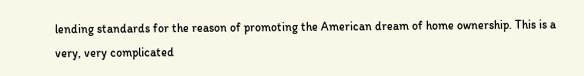lending standards for the reason of promoting the American dream of home ownership. This is a very, very complicated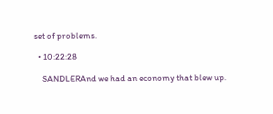set of problems.

  • 10:22:28

    SANDLERAnd we had an economy that blew up.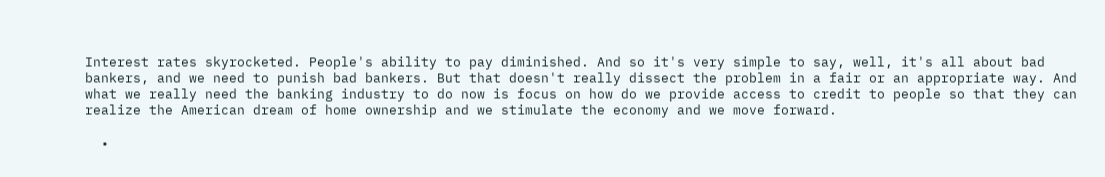Interest rates skyrocketed. People's ability to pay diminished. And so it's very simple to say, well, it's all about bad bankers, and we need to punish bad bankers. But that doesn't really dissect the problem in a fair or an appropriate way. And what we really need the banking industry to do now is focus on how do we provide access to credit to people so that they can realize the American dream of home ownership and we stimulate the economy and we move forward.

  •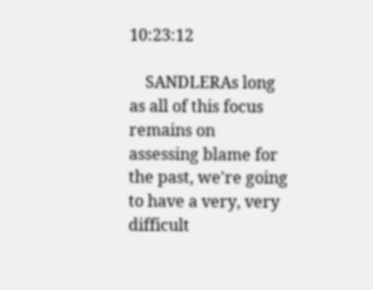10:23:12

    SANDLERAs long as all of this focus remains on assessing blame for the past, we're going to have a very, very difficult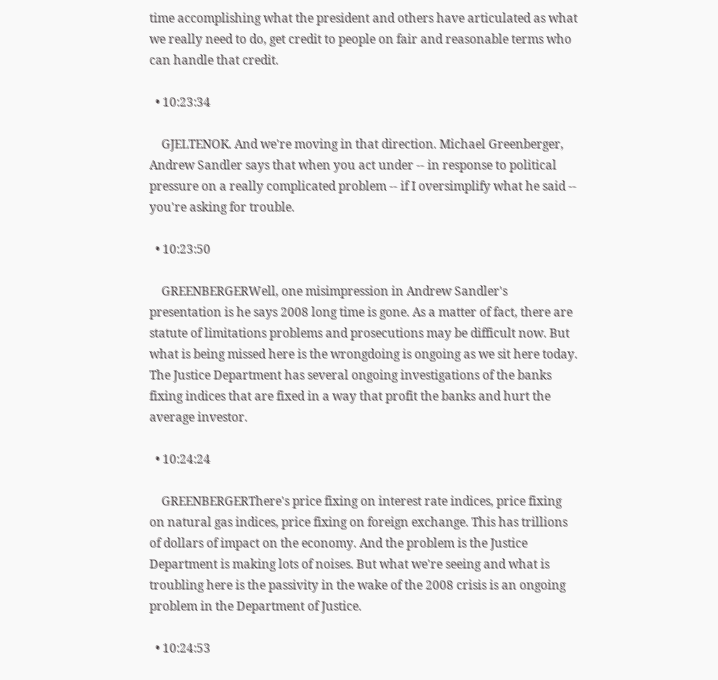time accomplishing what the president and others have articulated as what we really need to do, get credit to people on fair and reasonable terms who can handle that credit.

  • 10:23:34

    GJELTENOK. And we're moving in that direction. Michael Greenberger, Andrew Sandler says that when you act under -- in response to political pressure on a really complicated problem -- if I oversimplify what he said -- you're asking for trouble.

  • 10:23:50

    GREENBERGERWell, one misimpression in Andrew Sandler's presentation is he says 2008 long time is gone. As a matter of fact, there are statute of limitations problems and prosecutions may be difficult now. But what is being missed here is the wrongdoing is ongoing as we sit here today. The Justice Department has several ongoing investigations of the banks fixing indices that are fixed in a way that profit the banks and hurt the average investor.

  • 10:24:24

    GREENBERGERThere's price fixing on interest rate indices, price fixing on natural gas indices, price fixing on foreign exchange. This has trillions of dollars of impact on the economy. And the problem is the Justice Department is making lots of noises. But what we're seeing and what is troubling here is the passivity in the wake of the 2008 crisis is an ongoing problem in the Department of Justice.

  • 10:24:53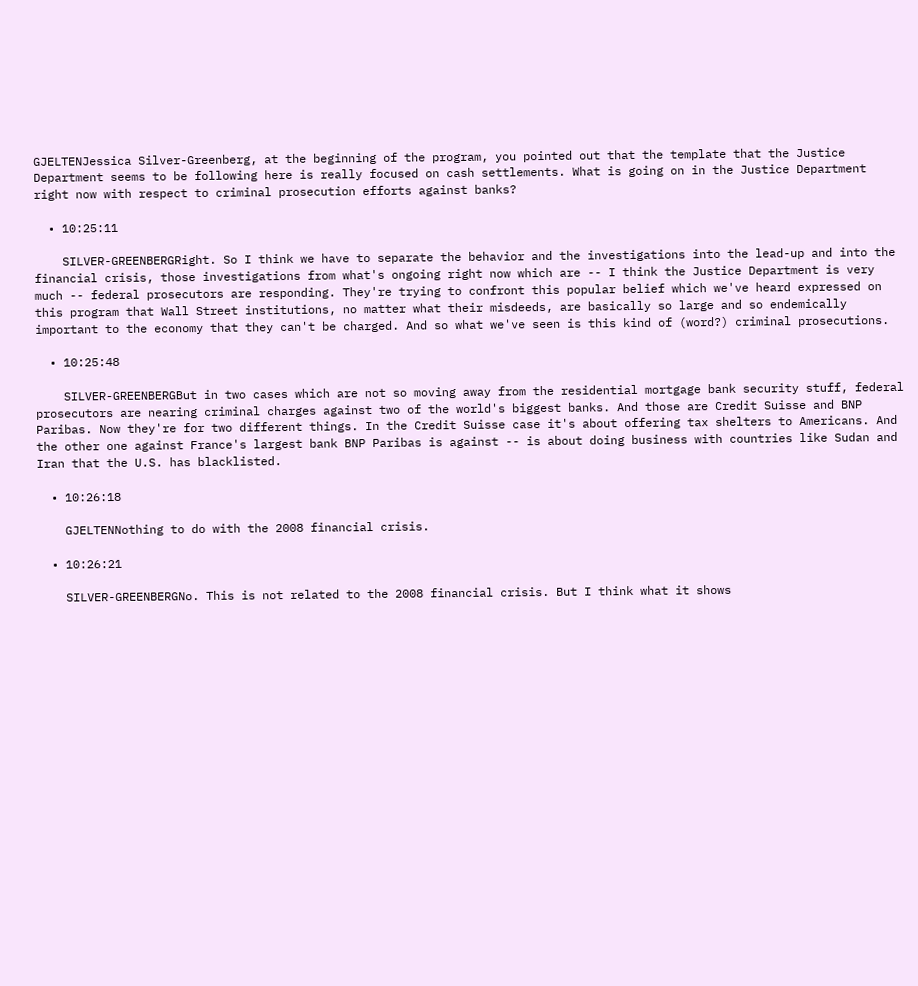GJELTENJessica Silver-Greenberg, at the beginning of the program, you pointed out that the template that the Justice Department seems to be following here is really focused on cash settlements. What is going on in the Justice Department right now with respect to criminal prosecution efforts against banks?

  • 10:25:11

    SILVER-GREENBERGRight. So I think we have to separate the behavior and the investigations into the lead-up and into the financial crisis, those investigations from what's ongoing right now which are -- I think the Justice Department is very much -- federal prosecutors are responding. They're trying to confront this popular belief which we've heard expressed on this program that Wall Street institutions, no matter what their misdeeds, are basically so large and so endemically important to the economy that they can't be charged. And so what we've seen is this kind of (word?) criminal prosecutions.

  • 10:25:48

    SILVER-GREENBERGBut in two cases which are not so moving away from the residential mortgage bank security stuff, federal prosecutors are nearing criminal charges against two of the world's biggest banks. And those are Credit Suisse and BNP Paribas. Now they're for two different things. In the Credit Suisse case it's about offering tax shelters to Americans. And the other one against France's largest bank BNP Paribas is against -- is about doing business with countries like Sudan and Iran that the U.S. has blacklisted.

  • 10:26:18

    GJELTENNothing to do with the 2008 financial crisis.

  • 10:26:21

    SILVER-GREENBERGNo. This is not related to the 2008 financial crisis. But I think what it shows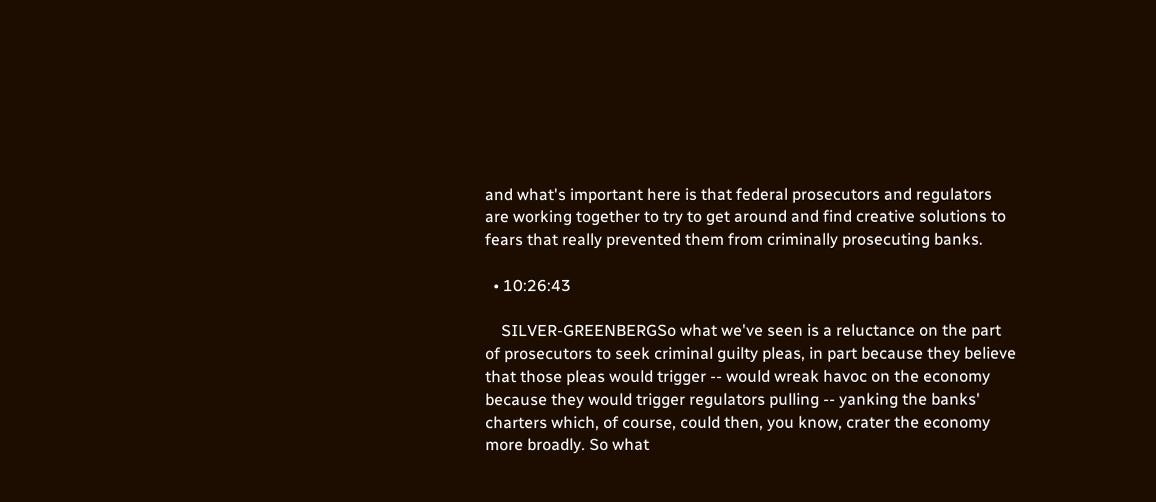and what's important here is that federal prosecutors and regulators are working together to try to get around and find creative solutions to fears that really prevented them from criminally prosecuting banks.

  • 10:26:43

    SILVER-GREENBERGSo what we've seen is a reluctance on the part of prosecutors to seek criminal guilty pleas, in part because they believe that those pleas would trigger -- would wreak havoc on the economy because they would trigger regulators pulling -- yanking the banks' charters which, of course, could then, you know, crater the economy more broadly. So what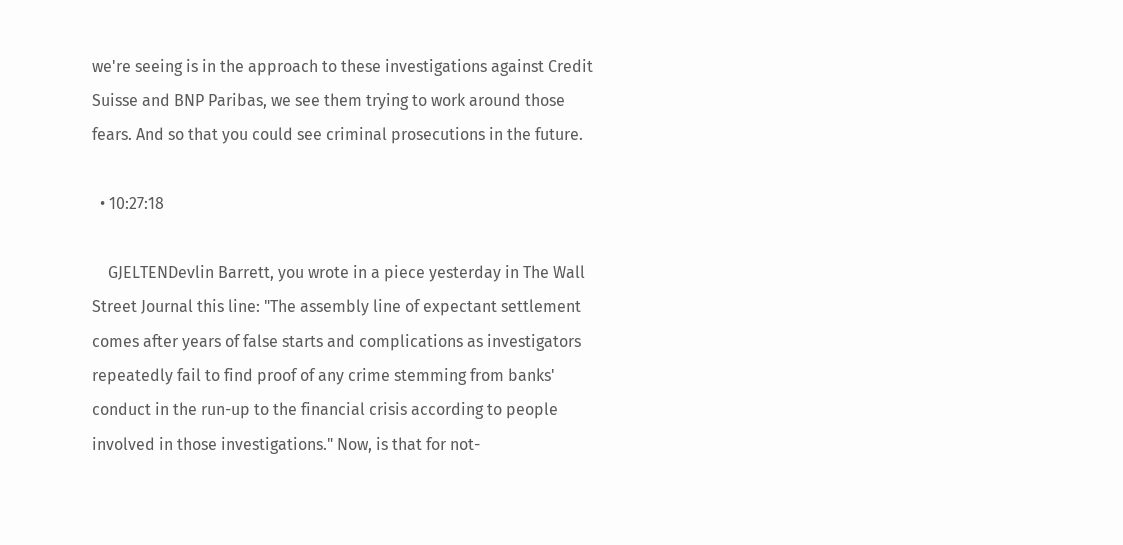we're seeing is in the approach to these investigations against Credit Suisse and BNP Paribas, we see them trying to work around those fears. And so that you could see criminal prosecutions in the future.

  • 10:27:18

    GJELTENDevlin Barrett, you wrote in a piece yesterday in The Wall Street Journal this line: "The assembly line of expectant settlement comes after years of false starts and complications as investigators repeatedly fail to find proof of any crime stemming from banks' conduct in the run-up to the financial crisis according to people involved in those investigations." Now, is that for not-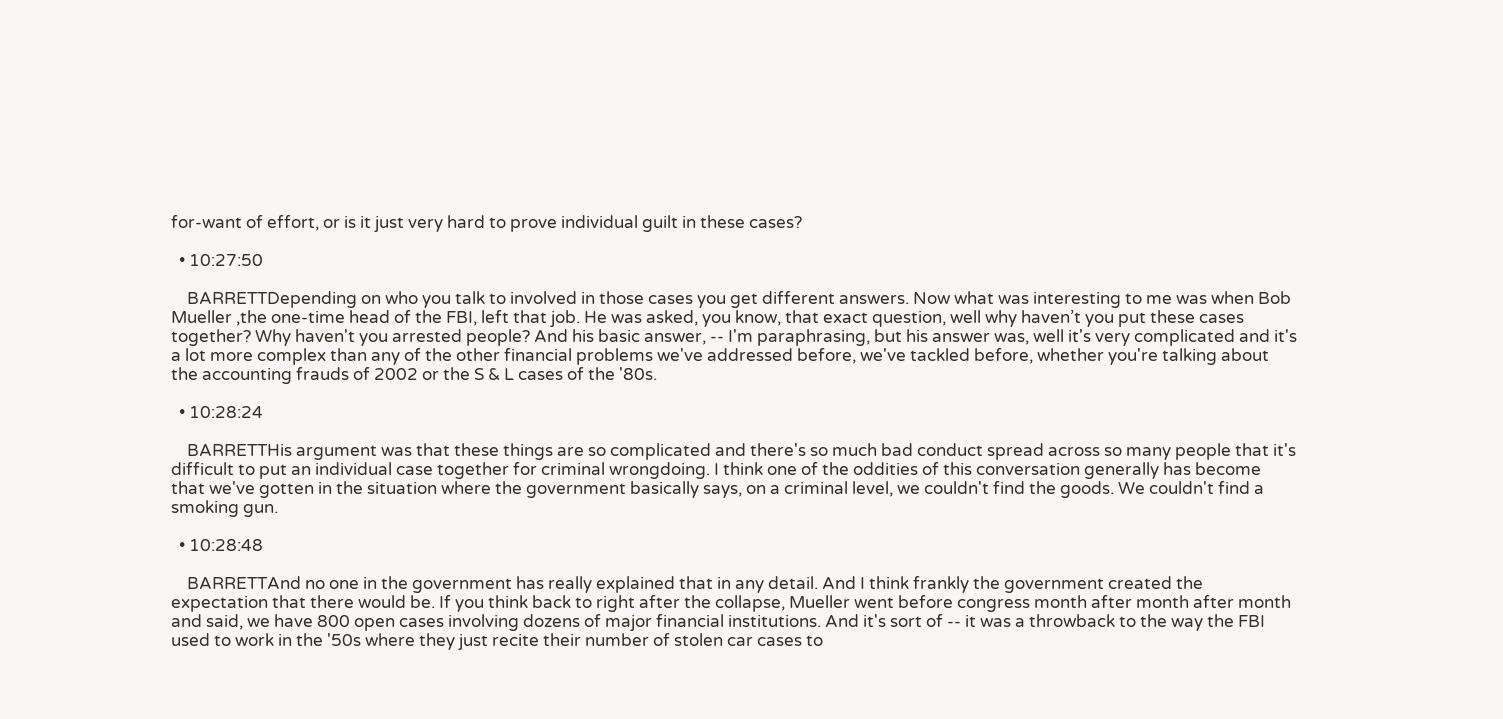for-want of effort, or is it just very hard to prove individual guilt in these cases?

  • 10:27:50

    BARRETTDepending on who you talk to involved in those cases you get different answers. Now what was interesting to me was when Bob Mueller ,the one-time head of the FBI, left that job. He was asked, you know, that exact question, well why haven’t you put these cases together? Why haven't you arrested people? And his basic answer, -- I'm paraphrasing, but his answer was, well it's very complicated and it's a lot more complex than any of the other financial problems we've addressed before, we've tackled before, whether you're talking about the accounting frauds of 2002 or the S & L cases of the '80s.

  • 10:28:24

    BARRETTHis argument was that these things are so complicated and there's so much bad conduct spread across so many people that it's difficult to put an individual case together for criminal wrongdoing. I think one of the oddities of this conversation generally has become that we've gotten in the situation where the government basically says, on a criminal level, we couldn't find the goods. We couldn't find a smoking gun.

  • 10:28:48

    BARRETTAnd no one in the government has really explained that in any detail. And I think frankly the government created the expectation that there would be. If you think back to right after the collapse, Mueller went before congress month after month after month and said, we have 800 open cases involving dozens of major financial institutions. And it's sort of -- it was a throwback to the way the FBI used to work in the '50s where they just recite their number of stolen car cases to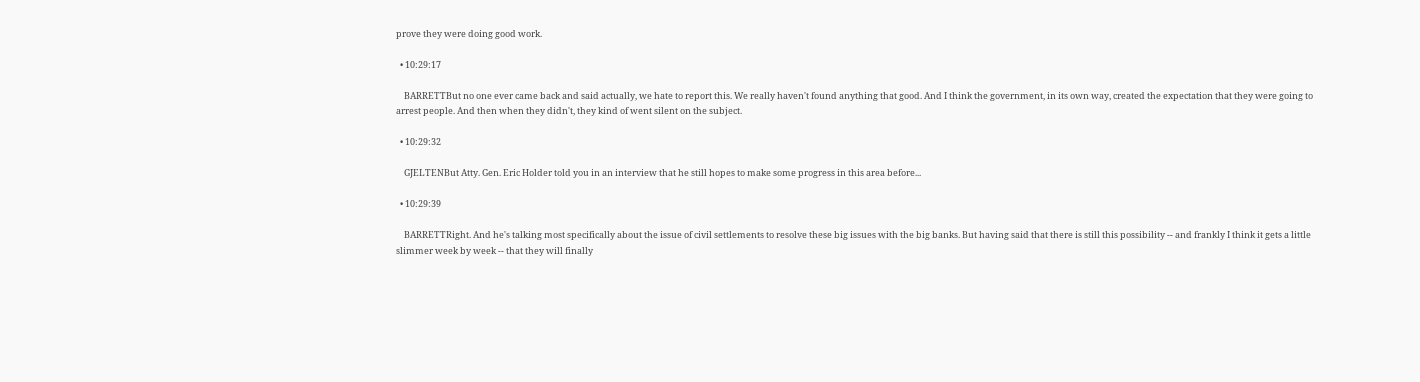prove they were doing good work.

  • 10:29:17

    BARRETTBut no one ever came back and said actually, we hate to report this. We really haven't found anything that good. And I think the government, in its own way, created the expectation that they were going to arrest people. And then when they didn't, they kind of went silent on the subject.

  • 10:29:32

    GJELTENBut Atty. Gen. Eric Holder told you in an interview that he still hopes to make some progress in this area before...

  • 10:29:39

    BARRETTRight. And he's talking most specifically about the issue of civil settlements to resolve these big issues with the big banks. But having said that there is still this possibility -- and frankly I think it gets a little slimmer week by week -- that they will finally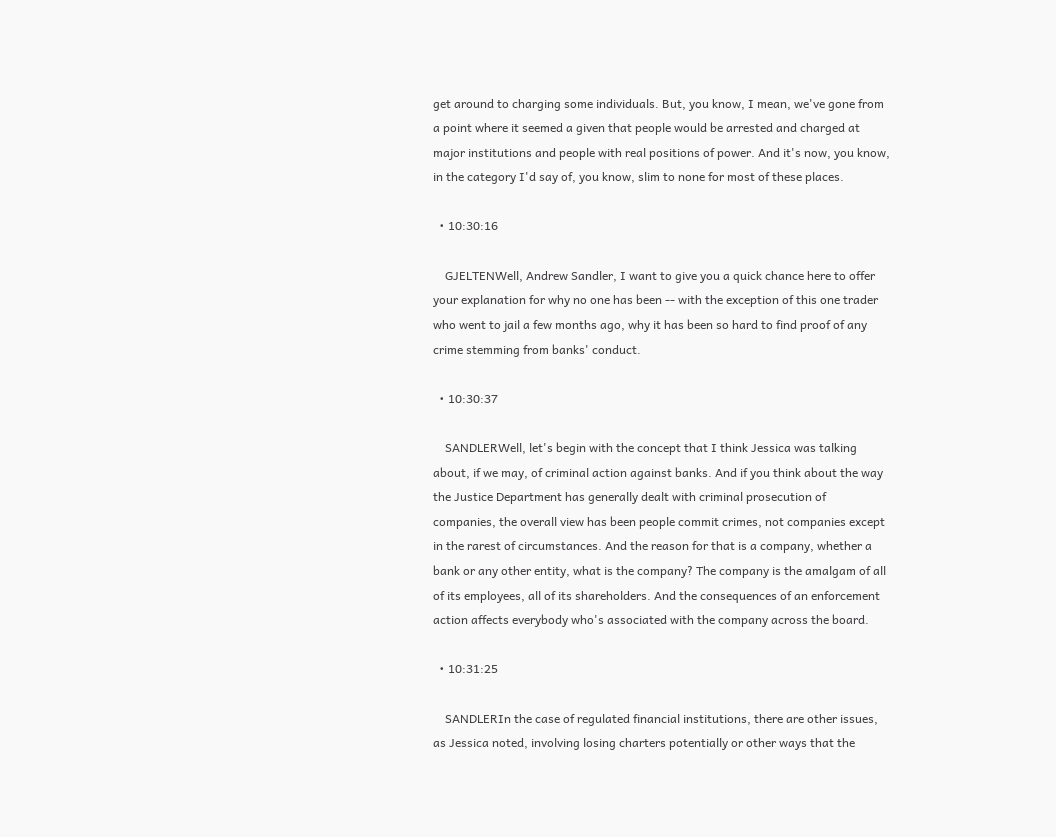get around to charging some individuals. But, you know, I mean, we've gone from a point where it seemed a given that people would be arrested and charged at major institutions and people with real positions of power. And it's now, you know, in the category I'd say of, you know, slim to none for most of these places.

  • 10:30:16

    GJELTENWell, Andrew Sandler, I want to give you a quick chance here to offer your explanation for why no one has been -- with the exception of this one trader who went to jail a few months ago, why it has been so hard to find proof of any crime stemming from banks' conduct.

  • 10:30:37

    SANDLERWell, let's begin with the concept that I think Jessica was talking about, if we may, of criminal action against banks. And if you think about the way the Justice Department has generally dealt with criminal prosecution of companies, the overall view has been people commit crimes, not companies except in the rarest of circumstances. And the reason for that is a company, whether a bank or any other entity, what is the company? The company is the amalgam of all of its employees, all of its shareholders. And the consequences of an enforcement action affects everybody who's associated with the company across the board.

  • 10:31:25

    SANDLERIn the case of regulated financial institutions, there are other issues, as Jessica noted, involving losing charters potentially or other ways that the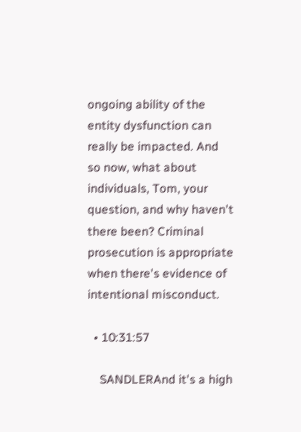ongoing ability of the entity dysfunction can really be impacted. And so now, what about individuals, Tom, your question, and why haven't there been? Criminal prosecution is appropriate when there's evidence of intentional misconduct.

  • 10:31:57

    SANDLERAnd it's a high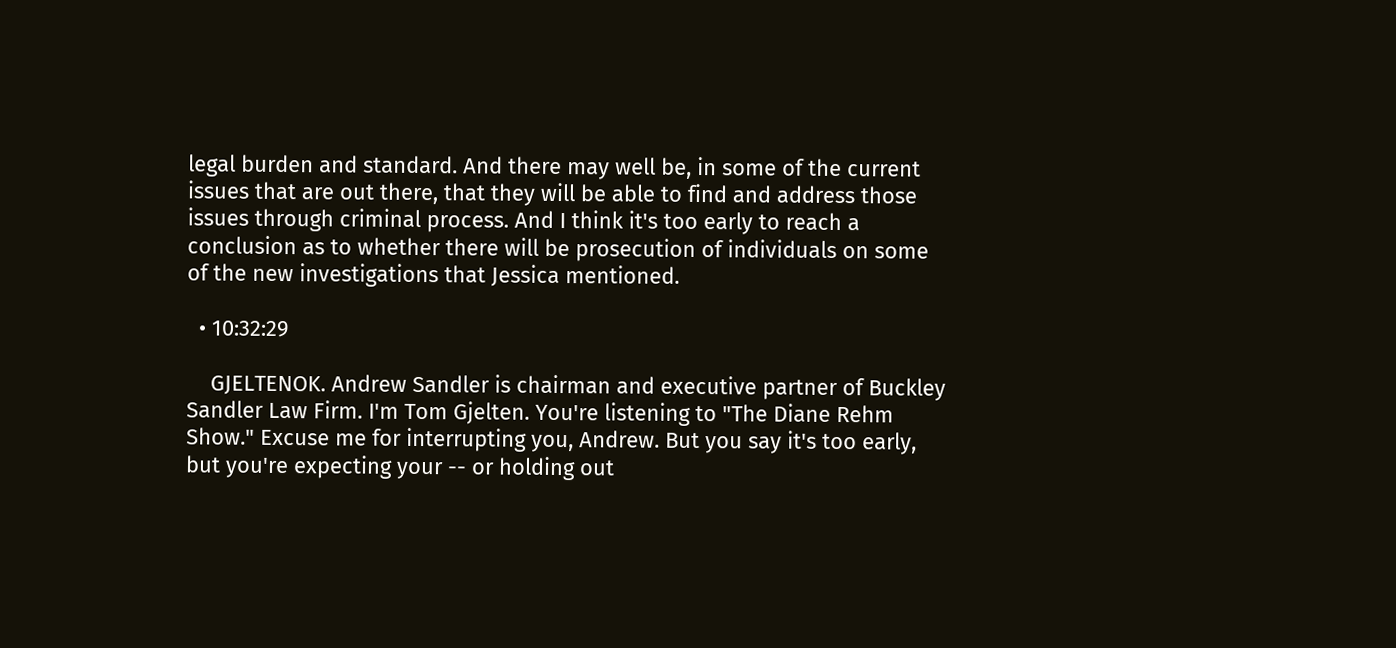legal burden and standard. And there may well be, in some of the current issues that are out there, that they will be able to find and address those issues through criminal process. And I think it's too early to reach a conclusion as to whether there will be prosecution of individuals on some of the new investigations that Jessica mentioned.

  • 10:32:29

    GJELTENOK. Andrew Sandler is chairman and executive partner of Buckley Sandler Law Firm. I'm Tom Gjelten. You're listening to "The Diane Rehm Show." Excuse me for interrupting you, Andrew. But you say it's too early, but you're expecting your -- or holding out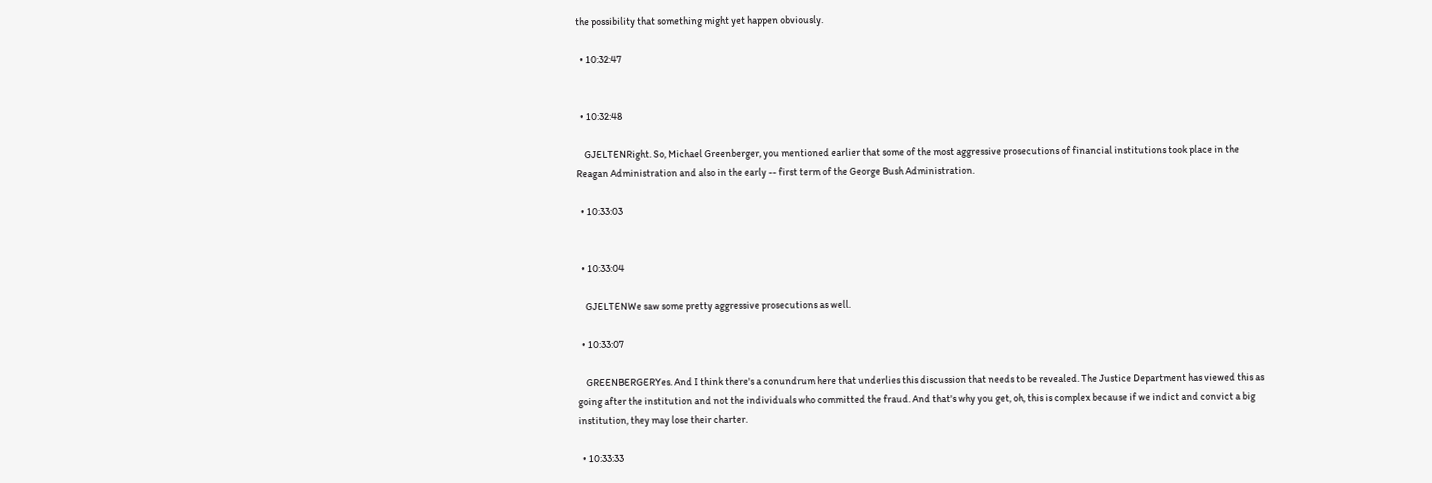the possibility that something might yet happen obviously.

  • 10:32:47


  • 10:32:48

    GJELTENRight. So, Michael Greenberger, you mentioned earlier that some of the most aggressive prosecutions of financial institutions took place in the Reagan Administration and also in the early -- first term of the George Bush Administration.

  • 10:33:03


  • 10:33:04

    GJELTENWe saw some pretty aggressive prosecutions as well.

  • 10:33:07

    GREENBERGERYes. And I think there's a conundrum here that underlies this discussion that needs to be revealed. The Justice Department has viewed this as going after the institution and not the individuals who committed the fraud. And that's why you get, oh, this is complex because if we indict and convict a big institution, they may lose their charter.

  • 10:33:33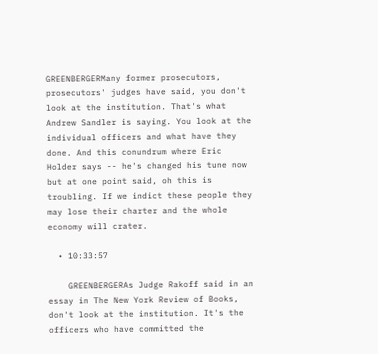GREENBERGERMany former prosecutors, prosecutors' judges have said, you don't look at the institution. That's what Andrew Sandler is saying. You look at the individual officers and what have they done. And this conundrum where Eric Holder says -- he's changed his tune now but at one point said, oh this is troubling. If we indict these people they may lose their charter and the whole economy will crater.

  • 10:33:57

    GREENBERGERAs Judge Rakoff said in an essay in The New York Review of Books, don't look at the institution. It's the officers who have committed the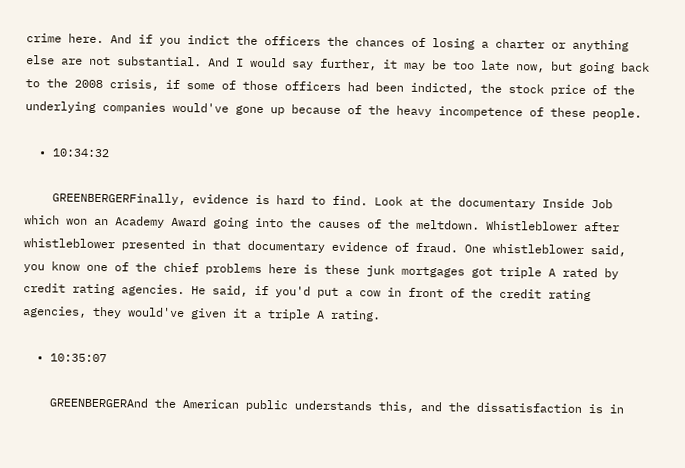crime here. And if you indict the officers the chances of losing a charter or anything else are not substantial. And I would say further, it may be too late now, but going back to the 2008 crisis, if some of those officers had been indicted, the stock price of the underlying companies would've gone up because of the heavy incompetence of these people.

  • 10:34:32

    GREENBERGERFinally, evidence is hard to find. Look at the documentary Inside Job which won an Academy Award going into the causes of the meltdown. Whistleblower after whistleblower presented in that documentary evidence of fraud. One whistleblower said, you know one of the chief problems here is these junk mortgages got triple A rated by credit rating agencies. He said, if you'd put a cow in front of the credit rating agencies, they would've given it a triple A rating.

  • 10:35:07

    GREENBERGERAnd the American public understands this, and the dissatisfaction is in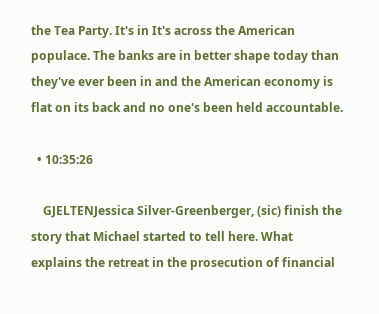the Tea Party. It's in It's across the American populace. The banks are in better shape today than they've ever been in and the American economy is flat on its back and no one's been held accountable.

  • 10:35:26

    GJELTENJessica Silver-Greenberger, (sic) finish the story that Michael started to tell here. What explains the retreat in the prosecution of financial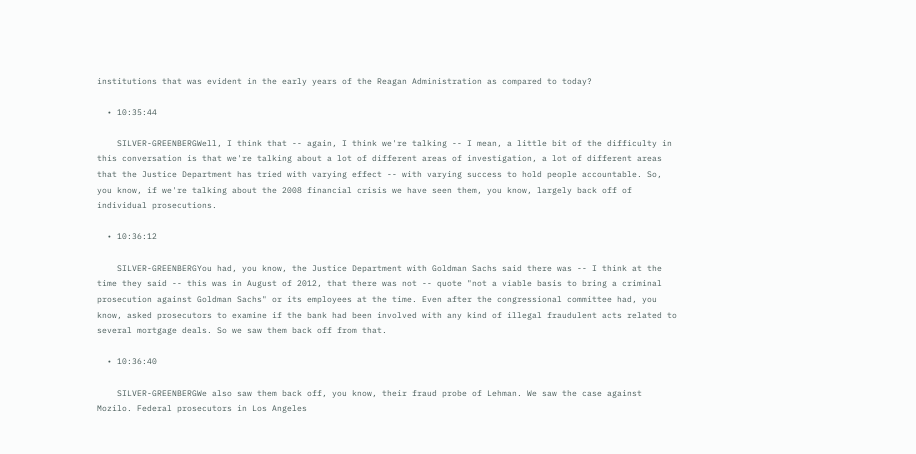institutions that was evident in the early years of the Reagan Administration as compared to today?

  • 10:35:44

    SILVER-GREENBERGWell, I think that -- again, I think we're talking -- I mean, a little bit of the difficulty in this conversation is that we're talking about a lot of different areas of investigation, a lot of different areas that the Justice Department has tried with varying effect -- with varying success to hold people accountable. So, you know, if we're talking about the 2008 financial crisis we have seen them, you know, largely back off of individual prosecutions.

  • 10:36:12

    SILVER-GREENBERGYou had, you know, the Justice Department with Goldman Sachs said there was -- I think at the time they said -- this was in August of 2012, that there was not -- quote "not a viable basis to bring a criminal prosecution against Goldman Sachs" or its employees at the time. Even after the congressional committee had, you know, asked prosecutors to examine if the bank had been involved with any kind of illegal fraudulent acts related to several mortgage deals. So we saw them back off from that.

  • 10:36:40

    SILVER-GREENBERGWe also saw them back off, you know, their fraud probe of Lehman. We saw the case against Mozilo. Federal prosecutors in Los Angeles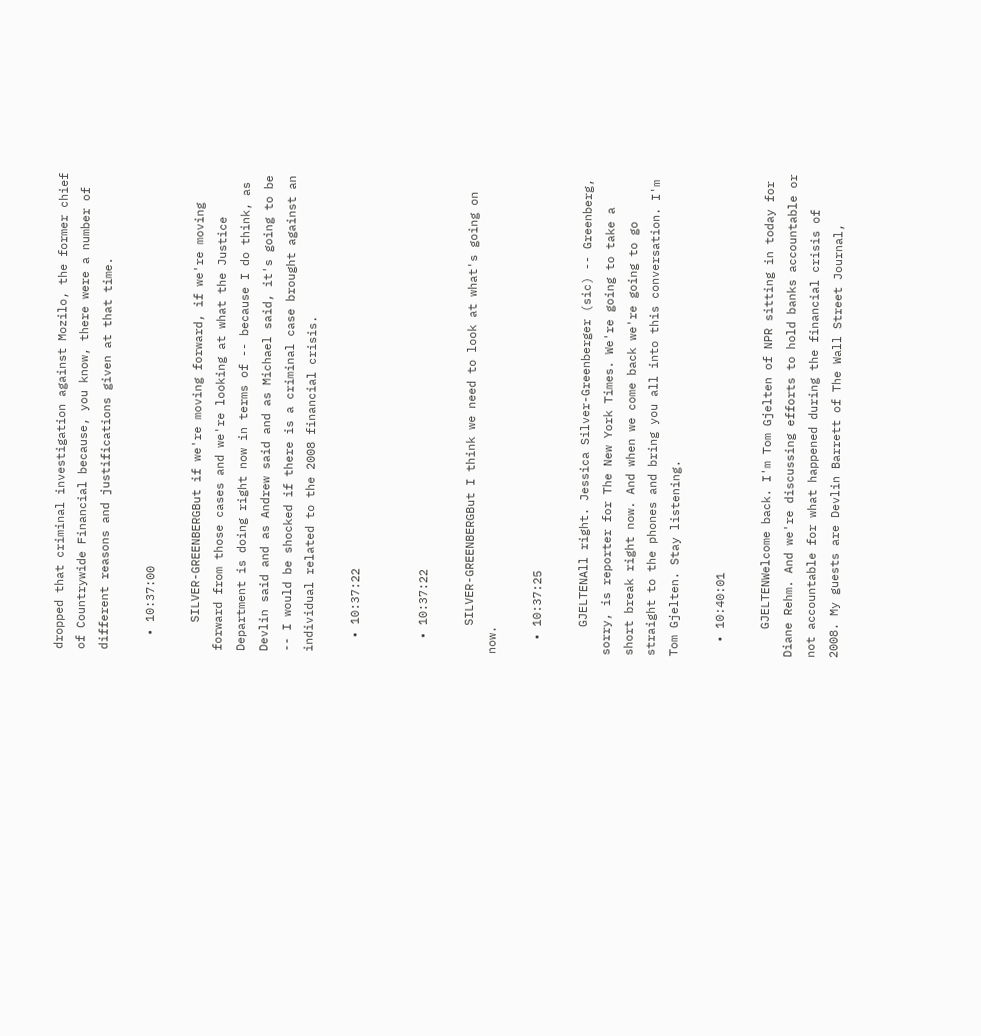dropped that criminal investigation against Mozilo, the former chief of Countrywide Financial because, you know, there were a number of different reasons and justifications given at that time.

  • 10:37:00

    SILVER-GREENBERGBut if we're moving forward, if we're moving forward from those cases and we're looking at what the Justice Department is doing right now in terms of -- because I do think, as Devlin said and as Andrew said and as Michael said, it's going to be -- I would be shocked if there is a criminal case brought against an individual related to the 2008 financial crisis.

  • 10:37:22


  • 10:37:22

    SILVER-GREENBERGBut I think we need to look at what's going on now.

  • 10:37:25

    GJELTENAll right. Jessica Silver-Greenberger (sic) -- Greenberg, sorry, is reporter for The New York Times. We're going to take a short break right now. And when we come back we're going to go straight to the phones and bring you all into this conversation. I'm Tom Gjelten. Stay listening.

  • 10:40:01

    GJELTENWelcome back. I'm Tom Gjelten of NPR sitting in today for Diane Rehm. And we're discussing efforts to hold banks accountable or not accountable for what happened during the financial crisis of 2008. My guests are Devlin Barrett of The Wall Street Journal,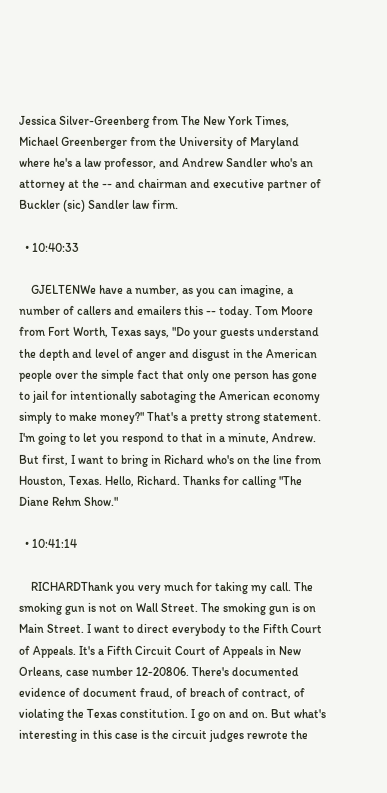Jessica Silver-Greenberg from The New York Times, Michael Greenberger from the University of Maryland where he's a law professor, and Andrew Sandler who's an attorney at the -- and chairman and executive partner of Buckler (sic) Sandler law firm.

  • 10:40:33

    GJELTENWe have a number, as you can imagine, a number of callers and emailers this -- today. Tom Moore from Fort Worth, Texas says, "Do your guests understand the depth and level of anger and disgust in the American people over the simple fact that only one person has gone to jail for intentionally sabotaging the American economy simply to make money?" That's a pretty strong statement. I'm going to let you respond to that in a minute, Andrew. But first, I want to bring in Richard who's on the line from Houston, Texas. Hello, Richard. Thanks for calling "The Diane Rehm Show."

  • 10:41:14

    RICHARDThank you very much for taking my call. The smoking gun is not on Wall Street. The smoking gun is on Main Street. I want to direct everybody to the Fifth Court of Appeals. It's a Fifth Circuit Court of Appeals in New Orleans, case number 12-20806. There's documented evidence of document fraud, of breach of contract, of violating the Texas constitution. I go on and on. But what's interesting in this case is the circuit judges rewrote the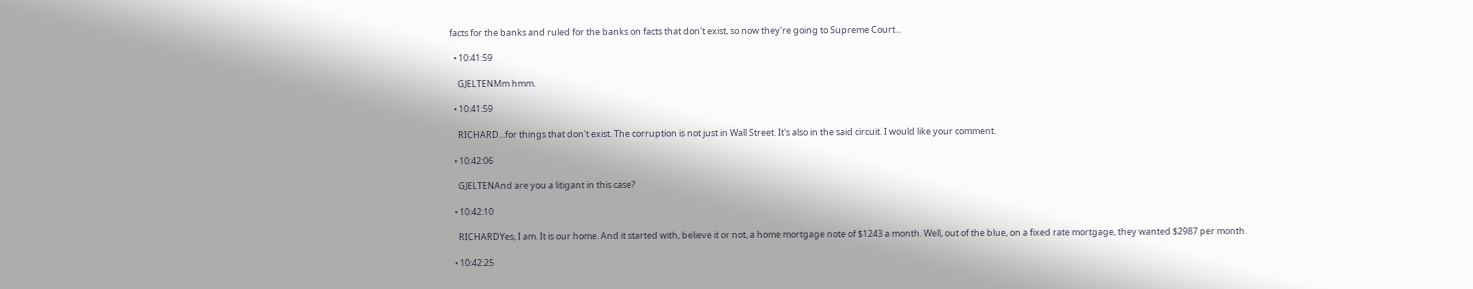facts for the banks and ruled for the banks on facts that don't exist, so now they're going to Supreme Court...

  • 10:41:59

    GJELTENMm hmm.

  • 10:41:59

    RICHARD...for things that don't exist. The corruption is not just in Wall Street. It's also in the said circuit. I would like your comment.

  • 10:42:06

    GJELTENAnd are you a litigant in this case?

  • 10:42:10

    RICHARDYes, I am. It is our home. And it started with, believe it or not, a home mortgage note of $1243 a month. Well, out of the blue, on a fixed rate mortgage, they wanted $2987 per month.

  • 10:42:25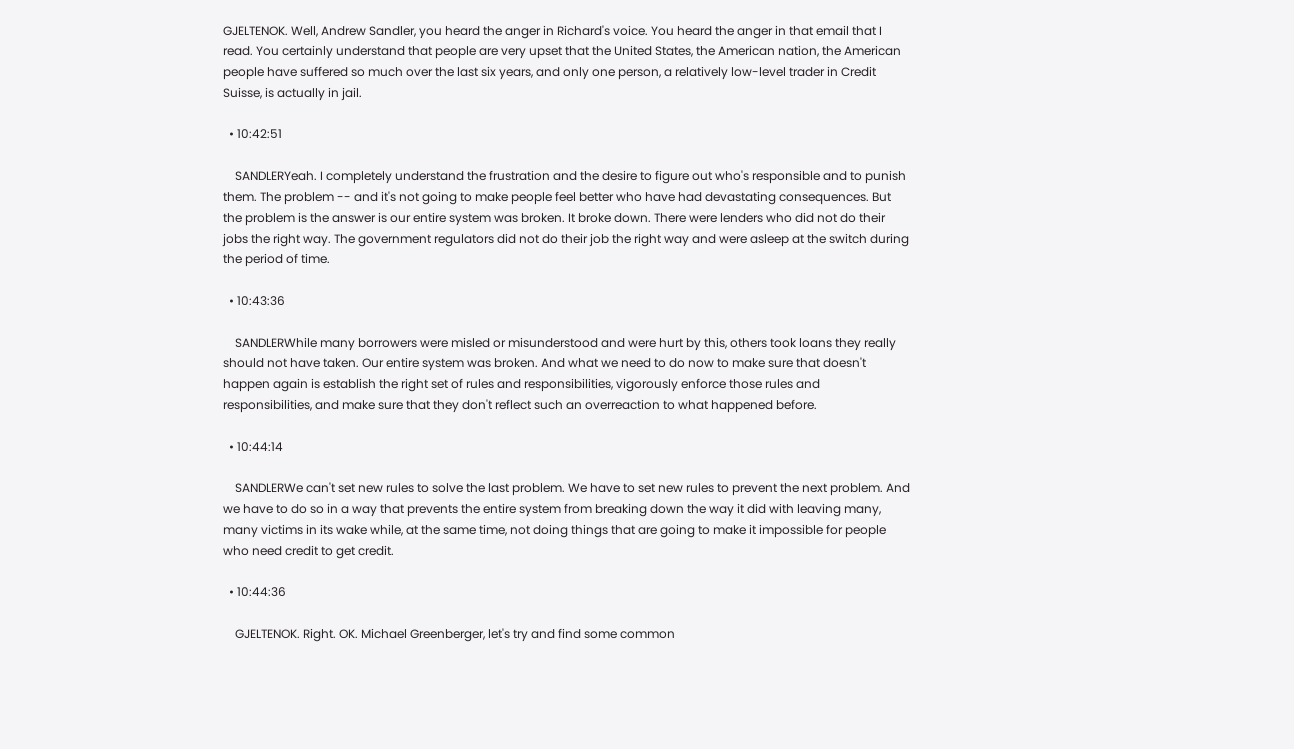GJELTENOK. Well, Andrew Sandler, you heard the anger in Richard's voice. You heard the anger in that email that I read. You certainly understand that people are very upset that the United States, the American nation, the American people have suffered so much over the last six years, and only one person, a relatively low-level trader in Credit Suisse, is actually in jail.

  • 10:42:51

    SANDLERYeah. I completely understand the frustration and the desire to figure out who's responsible and to punish them. The problem -- and it's not going to make people feel better who have had devastating consequences. But the problem is the answer is our entire system was broken. It broke down. There were lenders who did not do their jobs the right way. The government regulators did not do their job the right way and were asleep at the switch during the period of time.

  • 10:43:36

    SANDLERWhile many borrowers were misled or misunderstood and were hurt by this, others took loans they really should not have taken. Our entire system was broken. And what we need to do now to make sure that doesn't happen again is establish the right set of rules and responsibilities, vigorously enforce those rules and responsibilities, and make sure that they don't reflect such an overreaction to what happened before.

  • 10:44:14

    SANDLERWe can't set new rules to solve the last problem. We have to set new rules to prevent the next problem. And we have to do so in a way that prevents the entire system from breaking down the way it did with leaving many, many victims in its wake while, at the same time, not doing things that are going to make it impossible for people who need credit to get credit.

  • 10:44:36

    GJELTENOK. Right. OK. Michael Greenberger, let's try and find some common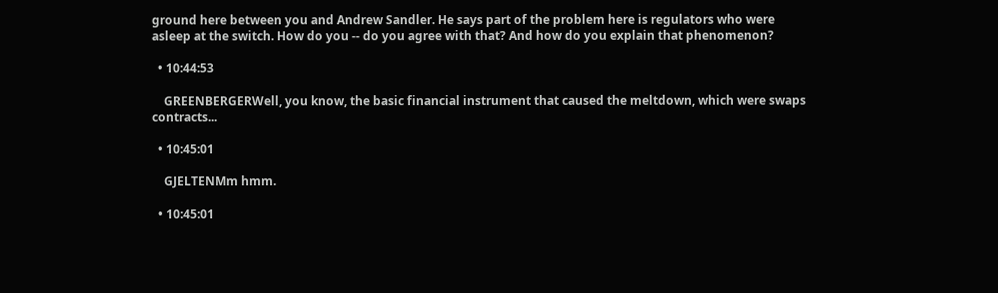ground here between you and Andrew Sandler. He says part of the problem here is regulators who were asleep at the switch. How do you -- do you agree with that? And how do you explain that phenomenon?

  • 10:44:53

    GREENBERGERWell, you know, the basic financial instrument that caused the meltdown, which were swaps contracts...

  • 10:45:01

    GJELTENMm hmm.

  • 10:45:01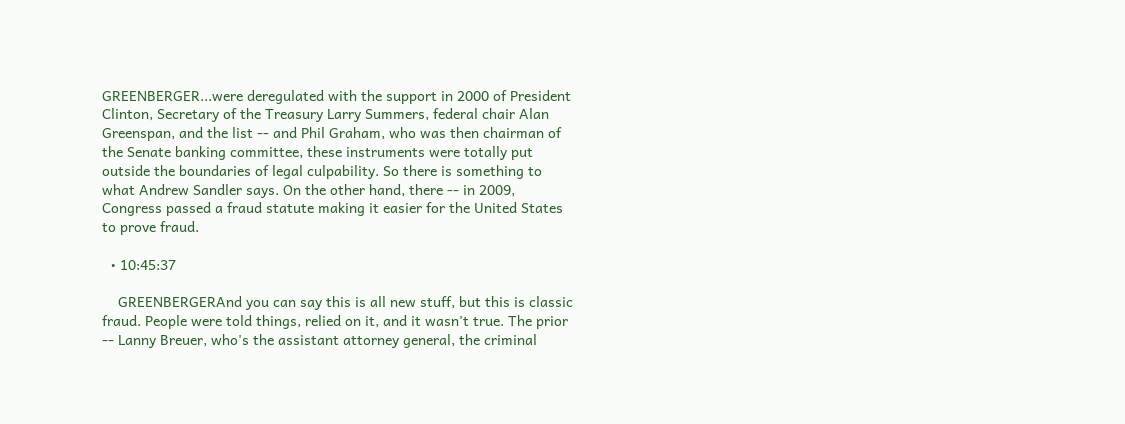GREENBERGER...were deregulated with the support in 2000 of President Clinton, Secretary of the Treasury Larry Summers, federal chair Alan Greenspan, and the list -- and Phil Graham, who was then chairman of the Senate banking committee, these instruments were totally put outside the boundaries of legal culpability. So there is something to what Andrew Sandler says. On the other hand, there -- in 2009, Congress passed a fraud statute making it easier for the United States to prove fraud.

  • 10:45:37

    GREENBERGERAnd you can say this is all new stuff, but this is classic fraud. People were told things, relied on it, and it wasn't true. The prior -- Lanny Breuer, who's the assistant attorney general, the criminal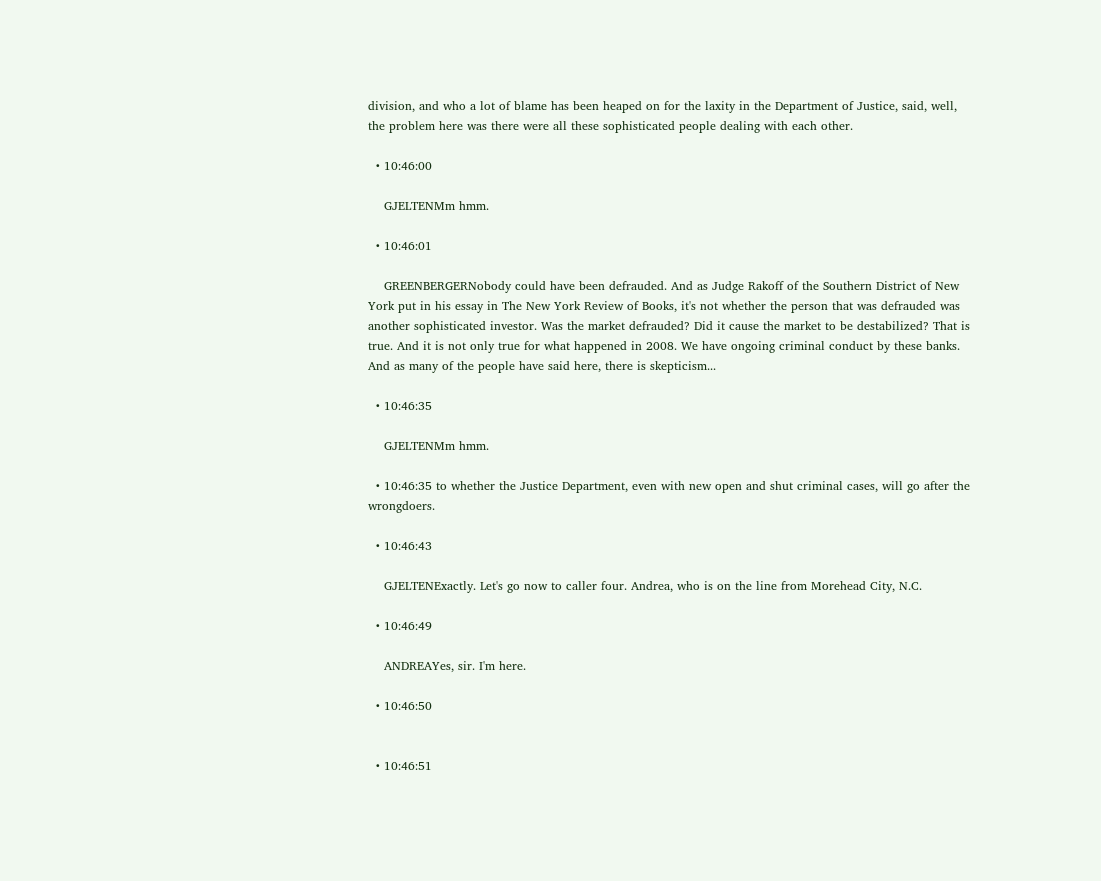division, and who a lot of blame has been heaped on for the laxity in the Department of Justice, said, well, the problem here was there were all these sophisticated people dealing with each other.

  • 10:46:00

    GJELTENMm hmm.

  • 10:46:01

    GREENBERGERNobody could have been defrauded. And as Judge Rakoff of the Southern District of New York put in his essay in The New York Review of Books, it's not whether the person that was defrauded was another sophisticated investor. Was the market defrauded? Did it cause the market to be destabilized? That is true. And it is not only true for what happened in 2008. We have ongoing criminal conduct by these banks. And as many of the people have said here, there is skepticism...

  • 10:46:35

    GJELTENMm hmm.

  • 10:46:35 to whether the Justice Department, even with new open and shut criminal cases, will go after the wrongdoers.

  • 10:46:43

    GJELTENExactly. Let's go now to caller four. Andrea, who is on the line from Morehead City, N.C.

  • 10:46:49

    ANDREAYes, sir. I'm here.

  • 10:46:50


  • 10:46:51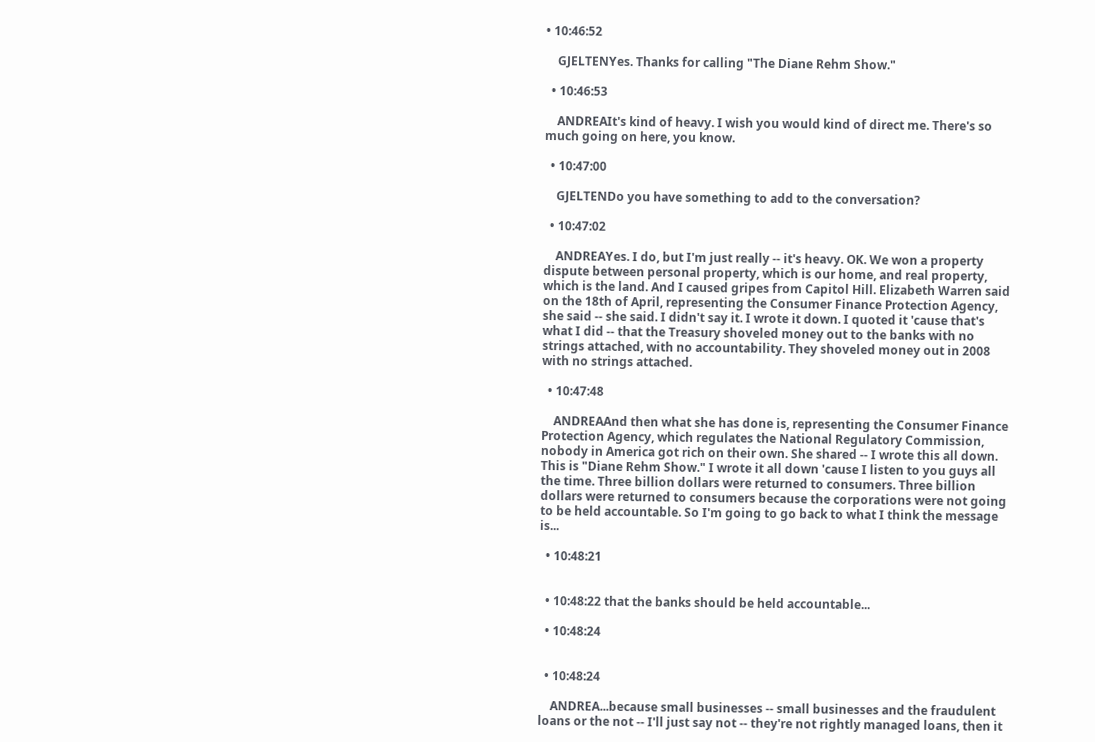• 10:46:52

    GJELTENYes. Thanks for calling "The Diane Rehm Show."

  • 10:46:53

    ANDREAIt's kind of heavy. I wish you would kind of direct me. There's so much going on here, you know.

  • 10:47:00

    GJELTENDo you have something to add to the conversation?

  • 10:47:02

    ANDREAYes. I do, but I'm just really -- it's heavy. OK. We won a property dispute between personal property, which is our home, and real property, which is the land. And I caused gripes from Capitol Hill. Elizabeth Warren said on the 18th of April, representing the Consumer Finance Protection Agency, she said -- she said. I didn't say it. I wrote it down. I quoted it 'cause that's what I did -- that the Treasury shoveled money out to the banks with no strings attached, with no accountability. They shoveled money out in 2008 with no strings attached.

  • 10:47:48

    ANDREAAnd then what she has done is, representing the Consumer Finance Protection Agency, which regulates the National Regulatory Commission, nobody in America got rich on their own. She shared -- I wrote this all down. This is "Diane Rehm Show." I wrote it all down 'cause I listen to you guys all the time. Three billion dollars were returned to consumers. Three billion dollars were returned to consumers because the corporations were not going to be held accountable. So I'm going to go back to what I think the message is...

  • 10:48:21


  • 10:48:22 that the banks should be held accountable...

  • 10:48:24


  • 10:48:24

    ANDREA...because small businesses -- small businesses and the fraudulent loans or the not -- I'll just say not -- they're not rightly managed loans, then it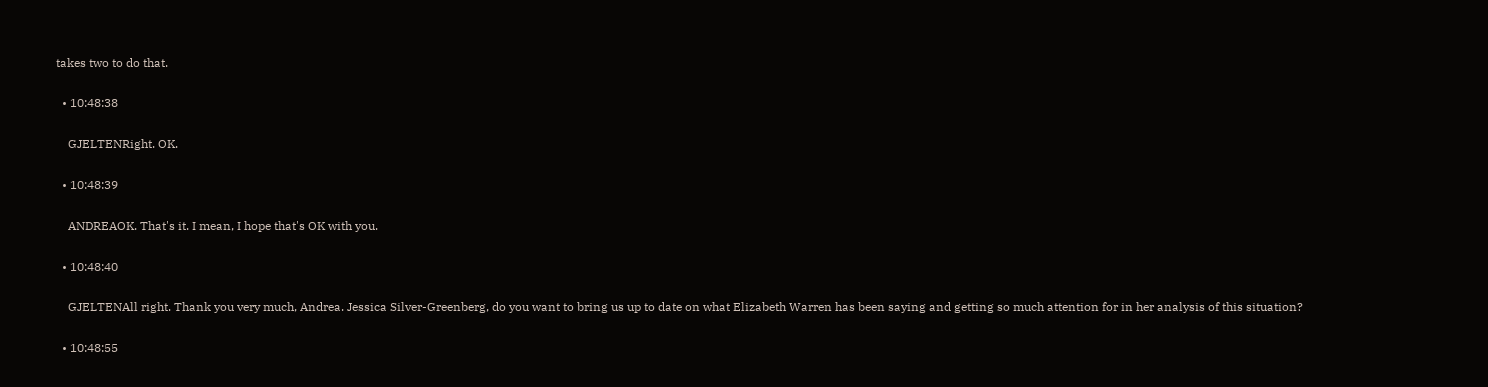takes two to do that.

  • 10:48:38

    GJELTENRight. OK.

  • 10:48:39

    ANDREAOK. That's it. I mean, I hope that's OK with you.

  • 10:48:40

    GJELTENAll right. Thank you very much, Andrea. Jessica Silver-Greenberg, do you want to bring us up to date on what Elizabeth Warren has been saying and getting so much attention for in her analysis of this situation?

  • 10:48:55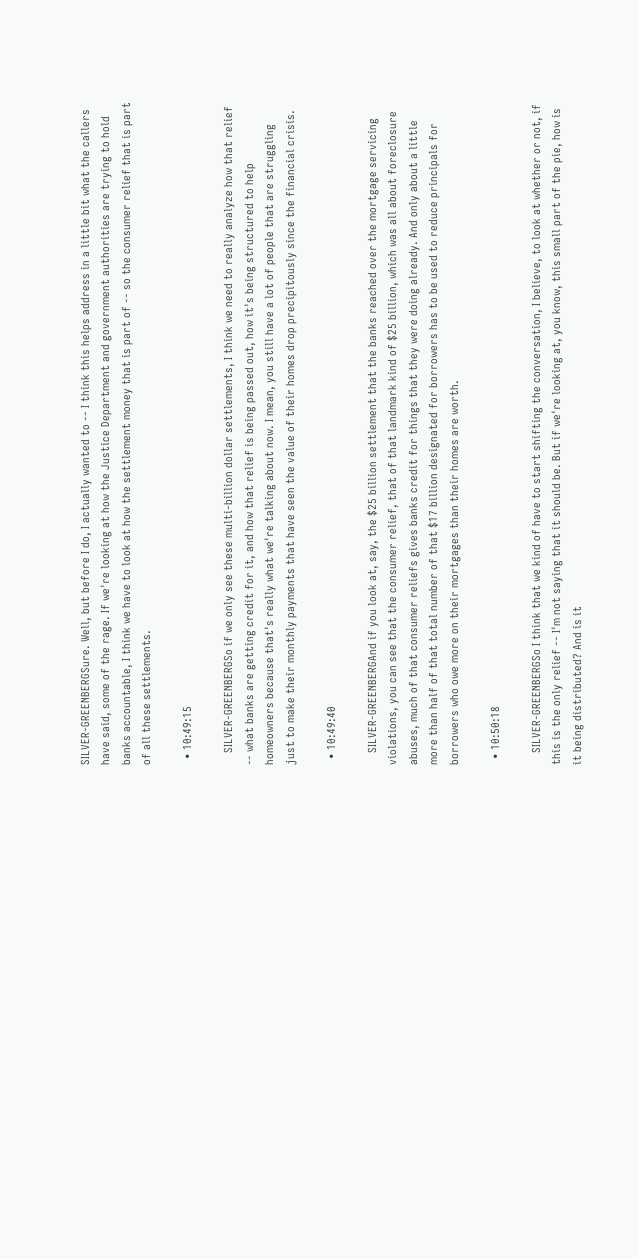SILVER-GREENBERGSure. Well, but before I do, I actually wanted to -- I think this helps address in a little bit what the callers have said, some of the rage. If we're looking at how the Justice Department and government authorities are trying to hold banks accountable, I think we have to look at how the settlement money that is part of -- so the consumer relief that is part of all these settlements.

  • 10:49:15

    SILVER-GREENBERGSo if we only see these multi-billion dollar settlements, I think we need to really analyze how that relief -- what banks are getting credit for it, and how that relief is being passed out, how it's being structured to help homeowners because that's really what we're talking about now. I mean, you still have a lot of people that are struggling just to make their monthly payments that have seen the value of their homes drop precipitously since the financial crisis.

  • 10:49:40

    SILVER-GREENBERGAnd if you look at, say, the $25 billion settlement that the banks reached over the mortgage servicing violations, you can see that the consumer relief, that of that landmark kind of $25 billion, which was all about foreclosure abuses, much of that consumer reliefs gives banks credit for things that they were doing already. And only about a little more than half of that total number of that $17 billion designated for borrowers has to be used to reduce principals for borrowers who owe more on their mortgages than their homes are worth.

  • 10:50:18

    SILVER-GREENBERGSo I think that we kind of have to start shifting the conversation, I believe, to look at whether or not, if this is the only relief -- I'm not saying that it should be. But if we're looking at, you know, this small part of the pie, how is it being distributed? And is it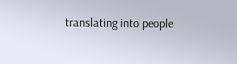translating into people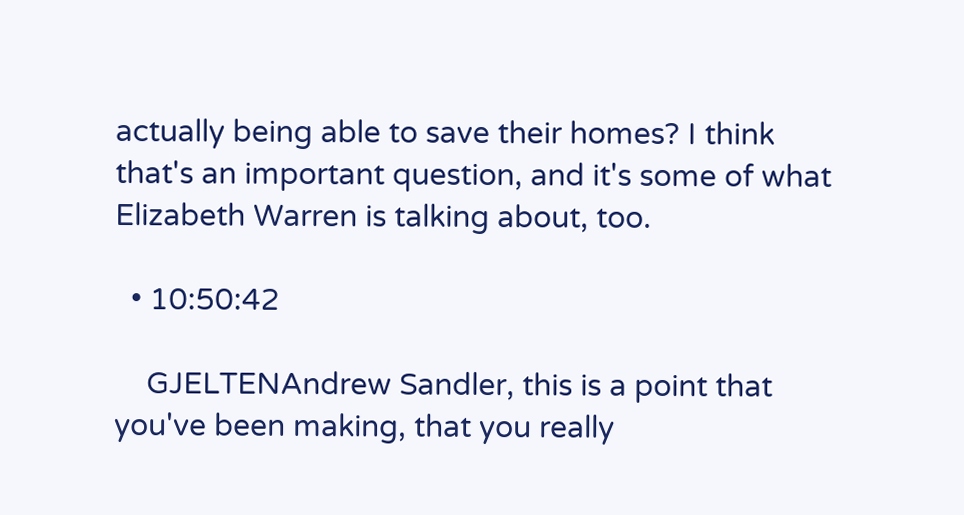actually being able to save their homes? I think that's an important question, and it's some of what Elizabeth Warren is talking about, too.

  • 10:50:42

    GJELTENAndrew Sandler, this is a point that you've been making, that you really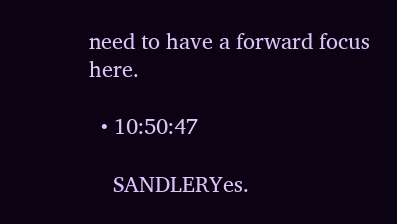need to have a forward focus here.

  • 10:50:47

    SANDLERYes.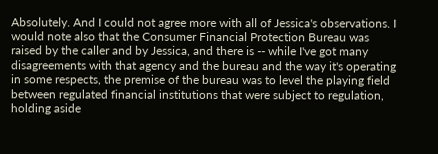Absolutely. And I could not agree more with all of Jessica's observations. I would note also that the Consumer Financial Protection Bureau was raised by the caller and by Jessica, and there is -- while I've got many disagreements with that agency and the bureau and the way it's operating in some respects, the premise of the bureau was to level the playing field between regulated financial institutions that were subject to regulation, holding aside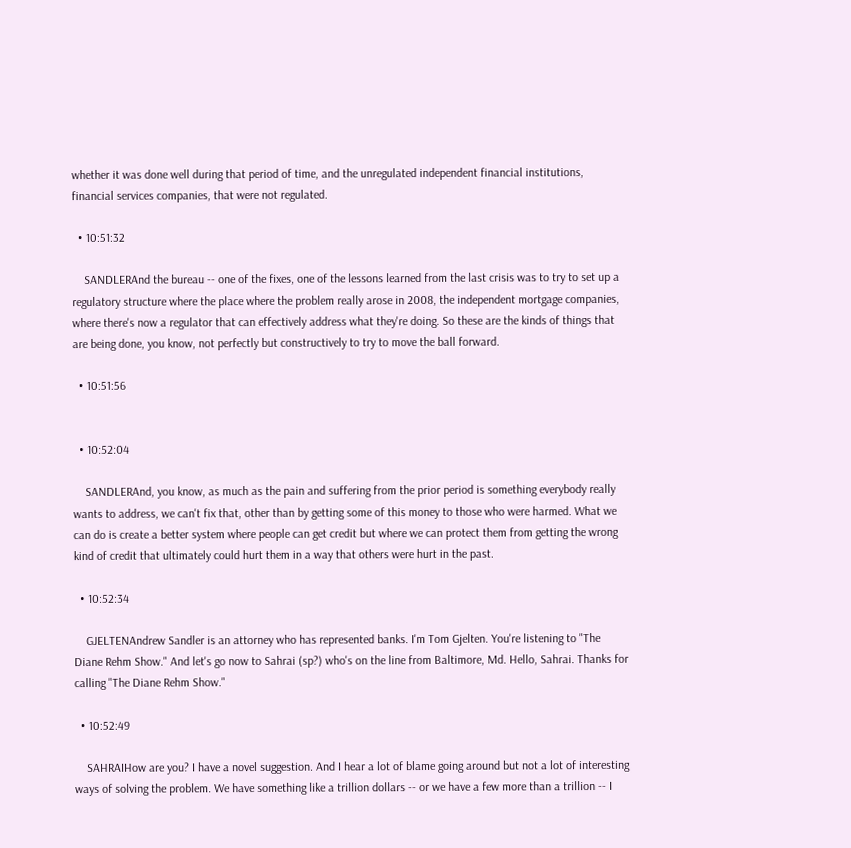whether it was done well during that period of time, and the unregulated independent financial institutions, financial services companies, that were not regulated.

  • 10:51:32

    SANDLERAnd the bureau -- one of the fixes, one of the lessons learned from the last crisis was to try to set up a regulatory structure where the place where the problem really arose in 2008, the independent mortgage companies, where there's now a regulator that can effectively address what they're doing. So these are the kinds of things that are being done, you know, not perfectly but constructively to try to move the ball forward.

  • 10:51:56


  • 10:52:04

    SANDLERAnd, you know, as much as the pain and suffering from the prior period is something everybody really wants to address, we can't fix that, other than by getting some of this money to those who were harmed. What we can do is create a better system where people can get credit but where we can protect them from getting the wrong kind of credit that ultimately could hurt them in a way that others were hurt in the past.

  • 10:52:34

    GJELTENAndrew Sandler is an attorney who has represented banks. I'm Tom Gjelten. You're listening to "The Diane Rehm Show." And let's go now to Sahrai (sp?) who's on the line from Baltimore, Md. Hello, Sahrai. Thanks for calling "The Diane Rehm Show."

  • 10:52:49

    SAHRAIHow are you? I have a novel suggestion. And I hear a lot of blame going around but not a lot of interesting ways of solving the problem. We have something like a trillion dollars -- or we have a few more than a trillion -- I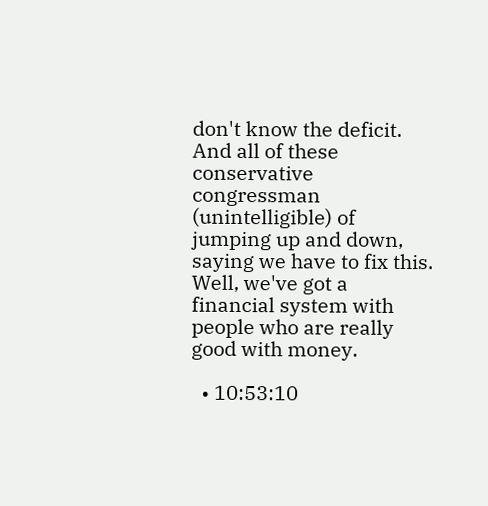don't know the deficit. And all of these conservative congressman (unintelligible) of jumping up and down, saying we have to fix this. Well, we've got a financial system with people who are really good with money.

  • 10:53:10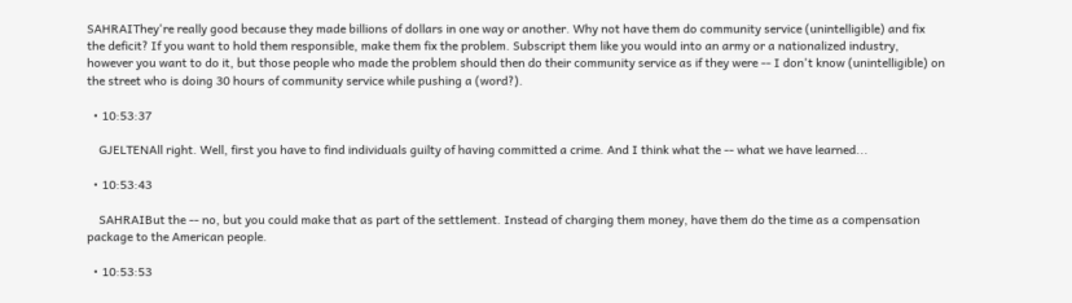SAHRAIThey're really good because they made billions of dollars in one way or another. Why not have them do community service (unintelligible) and fix the deficit? If you want to hold them responsible, make them fix the problem. Subscript them like you would into an army or a nationalized industry, however you want to do it, but those people who made the problem should then do their community service as if they were -- I don't know (unintelligible) on the street who is doing 30 hours of community service while pushing a (word?).

  • 10:53:37

    GJELTENAll right. Well, first you have to find individuals guilty of having committed a crime. And I think what the -- what we have learned...

  • 10:53:43

    SAHRAIBut the -- no, but you could make that as part of the settlement. Instead of charging them money, have them do the time as a compensation package to the American people.

  • 10:53:53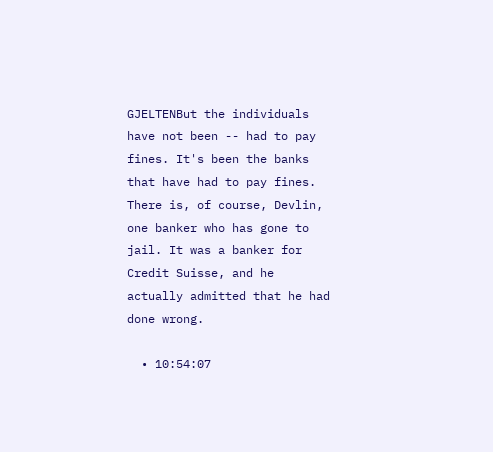GJELTENBut the individuals have not been -- had to pay fines. It's been the banks that have had to pay fines. There is, of course, Devlin, one banker who has gone to jail. It was a banker for Credit Suisse, and he actually admitted that he had done wrong.

  • 10:54:07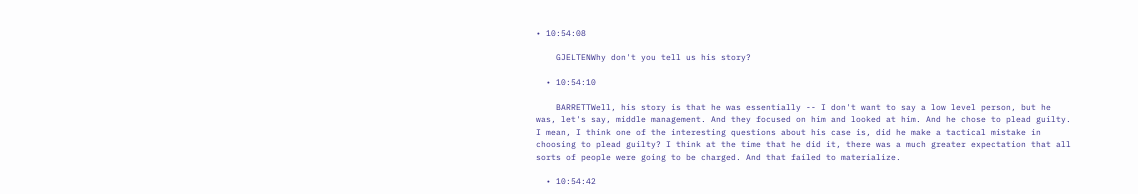• 10:54:08

    GJELTENWhy don't you tell us his story?

  • 10:54:10

    BARRETTWell, his story is that he was essentially -- I don't want to say a low level person, but he was, let's say, middle management. And they focused on him and looked at him. And he chose to plead guilty. I mean, I think one of the interesting questions about his case is, did he make a tactical mistake in choosing to plead guilty? I think at the time that he did it, there was a much greater expectation that all sorts of people were going to be charged. And that failed to materialize.

  • 10:54:42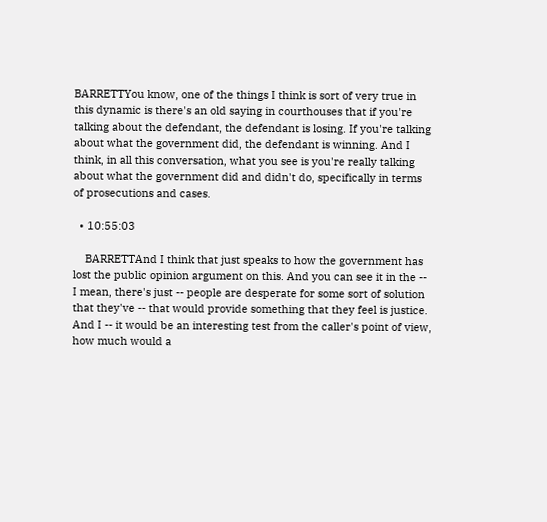BARRETTYou know, one of the things I think is sort of very true in this dynamic is there's an old saying in courthouses that if you're talking about the defendant, the defendant is losing. If you're talking about what the government did, the defendant is winning. And I think, in all this conversation, what you see is you're really talking about what the government did and didn't do, specifically in terms of prosecutions and cases.

  • 10:55:03

    BARRETTAnd I think that just speaks to how the government has lost the public opinion argument on this. And you can see it in the -- I mean, there's just -- people are desperate for some sort of solution that they've -- that would provide something that they feel is justice. And I -- it would be an interesting test from the caller's point of view, how much would a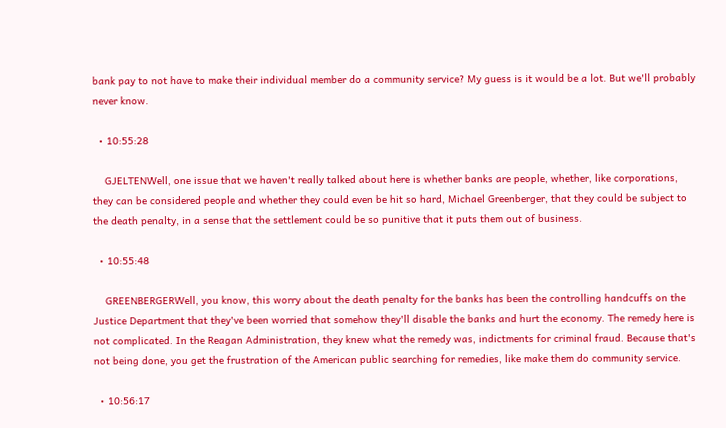bank pay to not have to make their individual member do a community service? My guess is it would be a lot. But we'll probably never know.

  • 10:55:28

    GJELTENWell, one issue that we haven't really talked about here is whether banks are people, whether, like corporations, they can be considered people and whether they could even be hit so hard, Michael Greenberger, that they could be subject to the death penalty, in a sense that the settlement could be so punitive that it puts them out of business.

  • 10:55:48

    GREENBERGERWell, you know, this worry about the death penalty for the banks has been the controlling handcuffs on the Justice Department that they've been worried that somehow they'll disable the banks and hurt the economy. The remedy here is not complicated. In the Reagan Administration, they knew what the remedy was, indictments for criminal fraud. Because that's not being done, you get the frustration of the American public searching for remedies, like make them do community service.

  • 10:56:17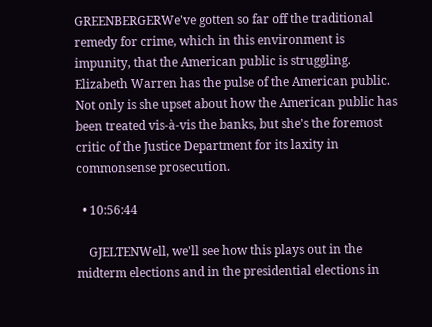GREENBERGERWe've gotten so far off the traditional remedy for crime, which in this environment is impunity, that the American public is struggling. Elizabeth Warren has the pulse of the American public. Not only is she upset about how the American public has been treated vis-à-vis the banks, but she's the foremost critic of the Justice Department for its laxity in commonsense prosecution.

  • 10:56:44

    GJELTENWell, we'll see how this plays out in the midterm elections and in the presidential elections in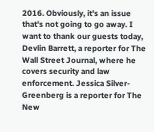2016. Obviously, it's an issue that's not going to go away. I want to thank our guests today, Devlin Barrett, a reporter for The Wall Street Journal, where he covers security and law enforcement. Jessica Silver-Greenberg is a reporter for The New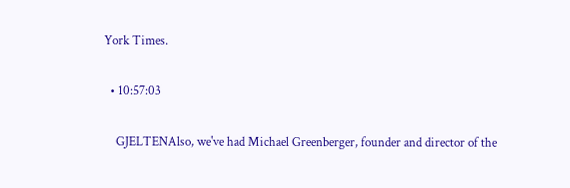York Times.

  • 10:57:03

    GJELTENAlso, we've had Michael Greenberger, founder and director of the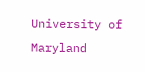University of Maryland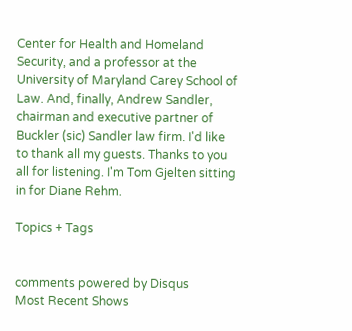Center for Health and Homeland Security, and a professor at the University of Maryland Carey School of Law. And, finally, Andrew Sandler, chairman and executive partner of Buckler (sic) Sandler law firm. I'd like to thank all my guests. Thanks to you all for listening. I'm Tom Gjelten sitting in for Diane Rehm.

Topics + Tags


comments powered by Disqus
Most Recent Shows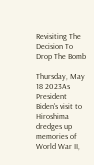Revisiting The Decision To Drop The Bomb

Thursday, May 18 2023As President Biden's visit to Hiroshima dredges up memories of World War II,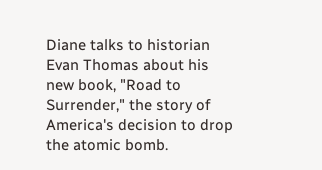Diane talks to historian Evan Thomas about his new book, "Road to Surrender," the story of America's decision to drop the atomic bomb.